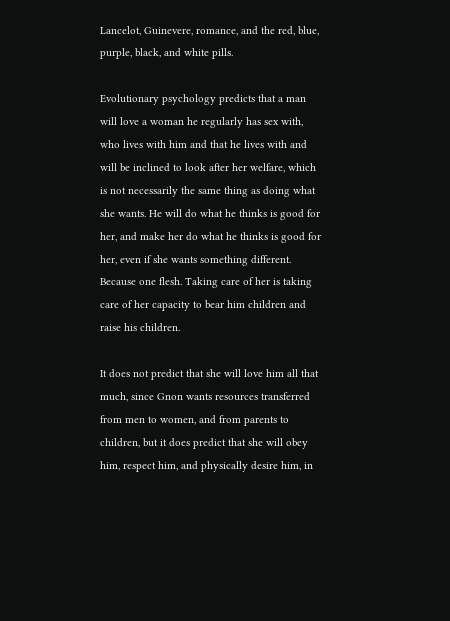Lancelot, Guinevere, romance, and the red, blue, purple, black, and white pills.

Evolutionary psychology predicts that a man will love a woman he regularly has sex with, who lives with him and that he lives with and will be inclined to look after her welfare, which is not necessarily the same thing as doing what she wants. He will do what he thinks is good for her, and make her do what he thinks is good for her, even if she wants something different. Because one flesh. Taking care of her is taking care of her capacity to bear him children and raise his children.

It does not predict that she will love him all that much, since Gnon wants resources transferred from men to women, and from parents to children, but it does predict that she will obey him, respect him, and physically desire him, in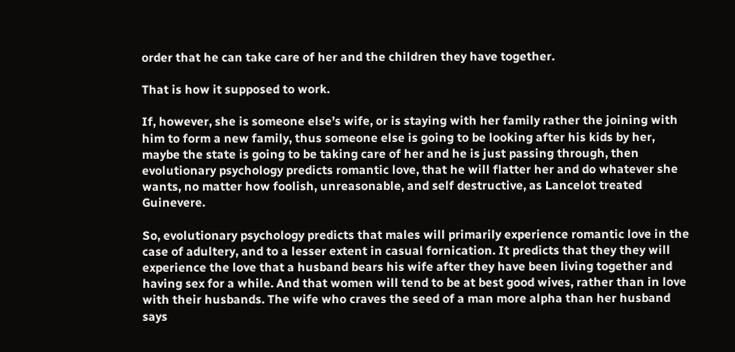order that he can take care of her and the children they have together.

That is how it supposed to work.

If, however, she is someone else’s wife, or is staying with her family rather the joining with him to form a new family, thus someone else is going to be looking after his kids by her, maybe the state is going to be taking care of her and he is just passing through, then evolutionary psychology predicts romantic love, that he will flatter her and do whatever she wants, no matter how foolish, unreasonable, and self destructive, as Lancelot treated Guinevere.

So, evolutionary psychology predicts that males will primarily experience romantic love in the case of adultery, and to a lesser extent in casual fornication. It predicts that they they will experience the love that a husband bears his wife after they have been living together and having sex for a while. And that women will tend to be at best good wives, rather than in love with their husbands. The wife who craves the seed of a man more alpha than her husband says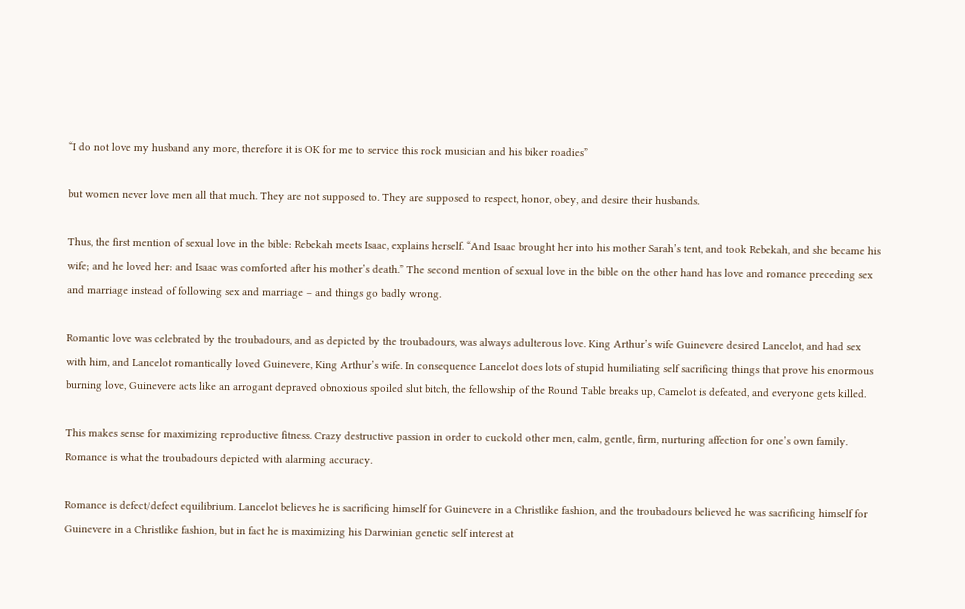“I do not love my husband any more, therefore it is OK for me to service this rock musician and his biker roadies”

but women never love men all that much. They are not supposed to. They are supposed to respect, honor, obey, and desire their husbands.

Thus, the first mention of sexual love in the bible: Rebekah meets Isaac, explains herself. “And Isaac brought her into his mother Sarah’s tent, and took Rebekah, and she became his wife; and he loved her: and Isaac was comforted after his mother’s death.” The second mention of sexual love in the bible on the other hand has love and romance preceding sex and marriage instead of following sex and marriage – and things go badly wrong.

Romantic love was celebrated by the troubadours, and as depicted by the troubadours, was always adulterous love. King Arthur’s wife Guinevere desired Lancelot, and had sex with him, and Lancelot romantically loved Guinevere, King Arthur’s wife. In consequence Lancelot does lots of stupid humiliating self sacrificing things that prove his enormous burning love, Guinevere acts like an arrogant depraved obnoxious spoiled slut bitch, the fellowship of the Round Table breaks up, Camelot is defeated, and everyone gets killed.

This makes sense for maximizing reproductive fitness. Crazy destructive passion in order to cuckold other men, calm, gentle, firm, nurturing affection for one’s own family. Romance is what the troubadours depicted with alarming accuracy.

Romance is defect/defect equilibrium. Lancelot believes he is sacrificing himself for Guinevere in a Christlike fashion, and the troubadours believed he was sacrificing himself for Guinevere in a Christlike fashion, but in fact he is maximizing his Darwinian genetic self interest at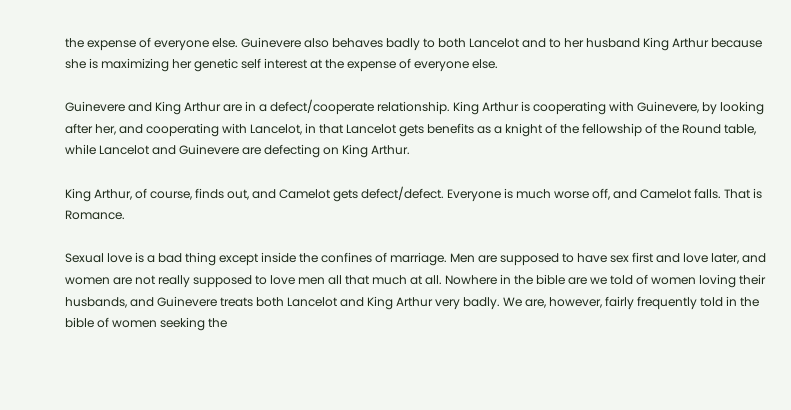the expense of everyone else. Guinevere also behaves badly to both Lancelot and to her husband King Arthur because she is maximizing her genetic self interest at the expense of everyone else.

Guinevere and King Arthur are in a defect/cooperate relationship. King Arthur is cooperating with Guinevere, by looking after her, and cooperating with Lancelot, in that Lancelot gets benefits as a knight of the fellowship of the Round table, while Lancelot and Guinevere are defecting on King Arthur.

King Arthur, of course, finds out, and Camelot gets defect/defect. Everyone is much worse off, and Camelot falls. That is Romance.

Sexual love is a bad thing except inside the confines of marriage. Men are supposed to have sex first and love later, and women are not really supposed to love men all that much at all. Nowhere in the bible are we told of women loving their husbands, and Guinevere treats both Lancelot and King Arthur very badly. We are, however, fairly frequently told in the bible of women seeking the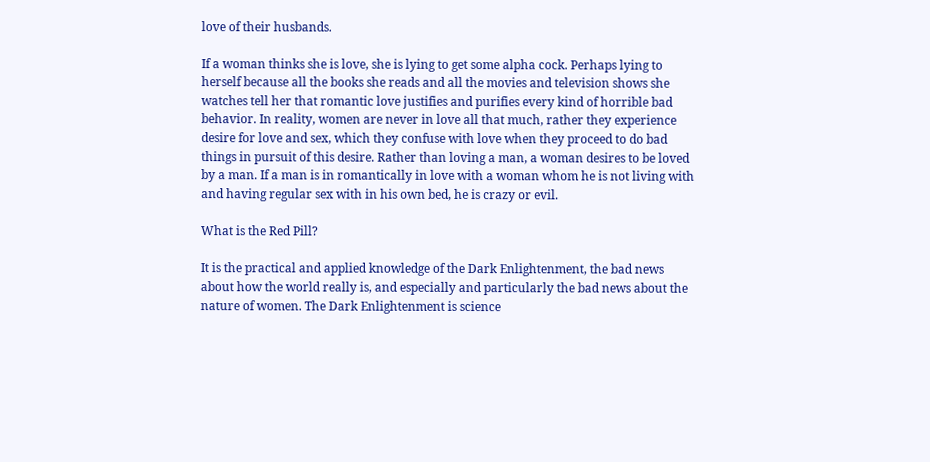love of their husbands.

If a woman thinks she is love, she is lying to get some alpha cock. Perhaps lying to herself because all the books she reads and all the movies and television shows she watches tell her that romantic love justifies and purifies every kind of horrible bad behavior. In reality, women are never in love all that much, rather they experience desire for love and sex, which they confuse with love when they proceed to do bad things in pursuit of this desire. Rather than loving a man, a woman desires to be loved by a man. If a man is in romantically in love with a woman whom he is not living with and having regular sex with in his own bed, he is crazy or evil.

What is the Red Pill?

It is the practical and applied knowledge of the Dark Enlightenment, the bad news about how the world really is, and especially and particularly the bad news about the nature of women. The Dark Enlightenment is science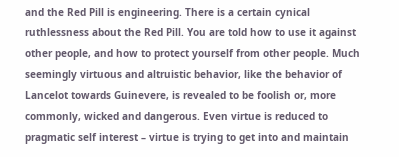and the Red Pill is engineering. There is a certain cynical ruthlessness about the Red Pill. You are told how to use it against other people, and how to protect yourself from other people. Much seemingly virtuous and altruistic behavior, like the behavior of Lancelot towards Guinevere, is revealed to be foolish or, more commonly, wicked and dangerous. Even virtue is reduced to pragmatic self interest – virtue is trying to get into and maintain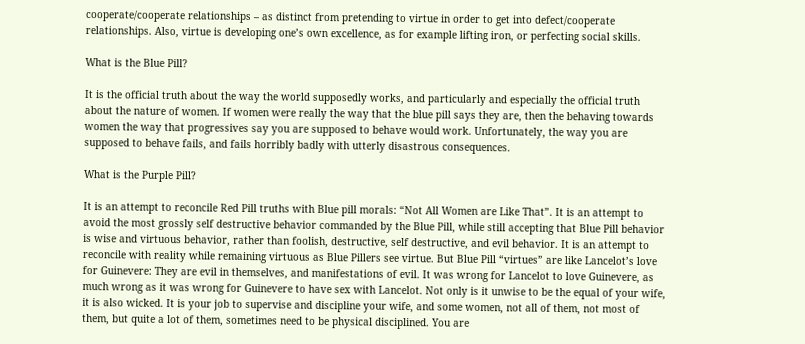cooperate/cooperate relationships – as distinct from pretending to virtue in order to get into defect/cooperate relationships. Also, virtue is developing one’s own excellence, as for example lifting iron, or perfecting social skills.

What is the Blue Pill?

It is the official truth about the way the world supposedly works, and particularly and especially the official truth about the nature of women. If women were really the way that the blue pill says they are, then the behaving towards women the way that progressives say you are supposed to behave would work. Unfortunately, the way you are supposed to behave fails, and fails horribly badly with utterly disastrous consequences.

What is the Purple Pill?

It is an attempt to reconcile Red Pill truths with Blue pill morals: “Not All Women are Like That”. It is an attempt to avoid the most grossly self destructive behavior commanded by the Blue Pill, while still accepting that Blue Pill behavior is wise and virtuous behavior, rather than foolish, destructive, self destructive, and evil behavior. It is an attempt to reconcile with reality while remaining virtuous as Blue Pillers see virtue. But Blue Pill “virtues” are like Lancelot’s love for Guinevere: They are evil in themselves, and manifestations of evil. It was wrong for Lancelot to love Guinevere, as much wrong as it was wrong for Guinevere to have sex with Lancelot. Not only is it unwise to be the equal of your wife, it is also wicked. It is your job to supervise and discipline your wife, and some women, not all of them, not most of them, but quite a lot of them, sometimes need to be physical disciplined. You are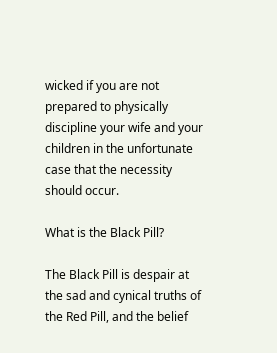wicked if you are not prepared to physically discipline your wife and your children in the unfortunate case that the necessity should occur.

What is the Black Pill?

The Black Pill is despair at the sad and cynical truths of the Red Pill, and the belief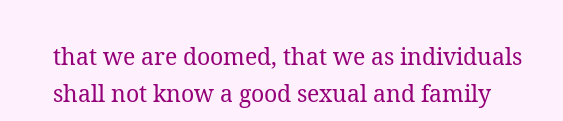that we are doomed, that we as individuals shall not know a good sexual and family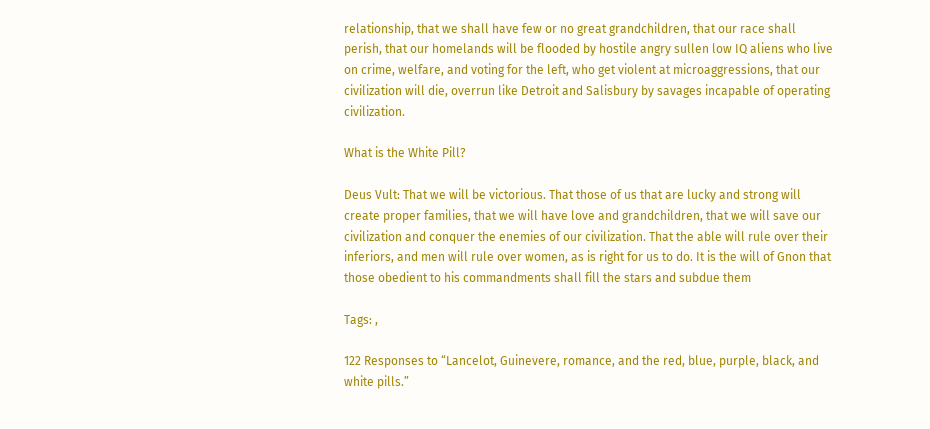relationship, that we shall have few or no great grandchildren, that our race shall perish, that our homelands will be flooded by hostile angry sullen low IQ aliens who live on crime, welfare, and voting for the left, who get violent at microaggressions, that our civilization will die, overrun like Detroit and Salisbury by savages incapable of operating civilization.

What is the White Pill?

Deus Vult: That we will be victorious. That those of us that are lucky and strong will create proper families, that we will have love and grandchildren, that we will save our civilization and conquer the enemies of our civilization. That the able will rule over their inferiors, and men will rule over women, as is right for us to do. It is the will of Gnon that those obedient to his commandments shall fill the stars and subdue them

Tags: ,

122 Responses to “Lancelot, Guinevere, romance, and the red, blue, purple, black, and white pills.”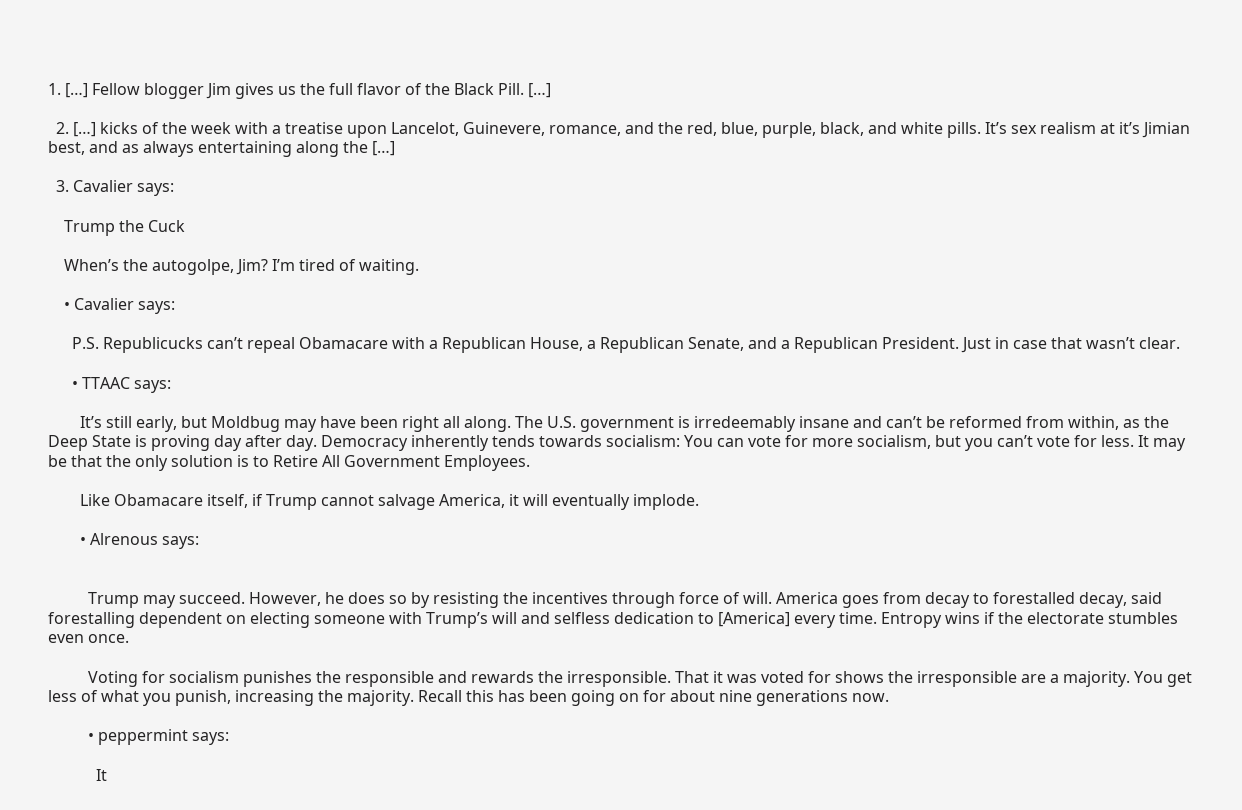1. […] Fellow blogger Jim gives us the full flavor of the Black Pill. […]

  2. […] kicks of the week with a treatise upon Lancelot, Guinevere, romance, and the red, blue, purple, black, and white pills. It’s sex realism at it’s Jimian best, and as always entertaining along the […]

  3. Cavalier says:

    Trump the Cuck

    When’s the autogolpe, Jim? I’m tired of waiting.

    • Cavalier says:

      P.S. Republicucks can’t repeal Obamacare with a Republican House, a Republican Senate, and a Republican President. Just in case that wasn’t clear.

      • TTAAC says:

        It’s still early, but Moldbug may have been right all along. The U.S. government is irredeemably insane and can’t be reformed from within, as the Deep State is proving day after day. Democracy inherently tends towards socialism: You can vote for more socialism, but you can’t vote for less. It may be that the only solution is to Retire All Government Employees.

        Like Obamacare itself, if Trump cannot salvage America, it will eventually implode.

        • Alrenous says:


          Trump may succeed. However, he does so by resisting the incentives through force of will. America goes from decay to forestalled decay, said forestalling dependent on electing someone with Trump’s will and selfless dedication to [America] every time. Entropy wins if the electorate stumbles even once.

          Voting for socialism punishes the responsible and rewards the irresponsible. That it was voted for shows the irresponsible are a majority. You get less of what you punish, increasing the majority. Recall this has been going on for about nine generations now.

          • peppermint says:

            It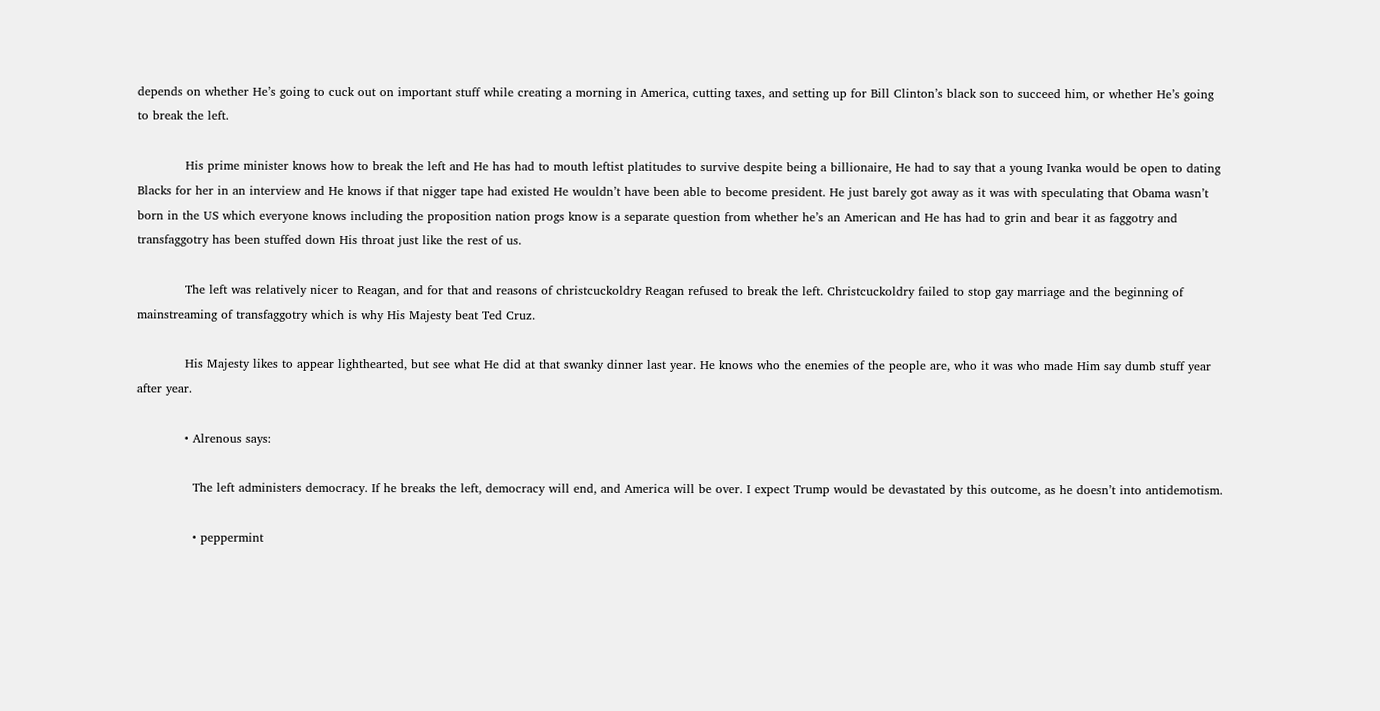depends on whether He’s going to cuck out on important stuff while creating a morning in America, cutting taxes, and setting up for Bill Clinton’s black son to succeed him, or whether He’s going to break the left.

            His prime minister knows how to break the left and He has had to mouth leftist platitudes to survive despite being a billionaire, He had to say that a young Ivanka would be open to dating Blacks for her in an interview and He knows if that nigger tape had existed He wouldn’t have been able to become president. He just barely got away as it was with speculating that Obama wasn’t born in the US which everyone knows including the proposition nation progs know is a separate question from whether he’s an American and He has had to grin and bear it as faggotry and transfaggotry has been stuffed down His throat just like the rest of us.

            The left was relatively nicer to Reagan, and for that and reasons of christcuckoldry Reagan refused to break the left. Christcuckoldry failed to stop gay marriage and the beginning of mainstreaming of transfaggotry which is why His Majesty beat Ted Cruz.

            His Majesty likes to appear lighthearted, but see what He did at that swanky dinner last year. He knows who the enemies of the people are, who it was who made Him say dumb stuff year after year.

            • Alrenous says:

              The left administers democracy. If he breaks the left, democracy will end, and America will be over. I expect Trump would be devastated by this outcome, as he doesn’t into antidemotism.

              • peppermint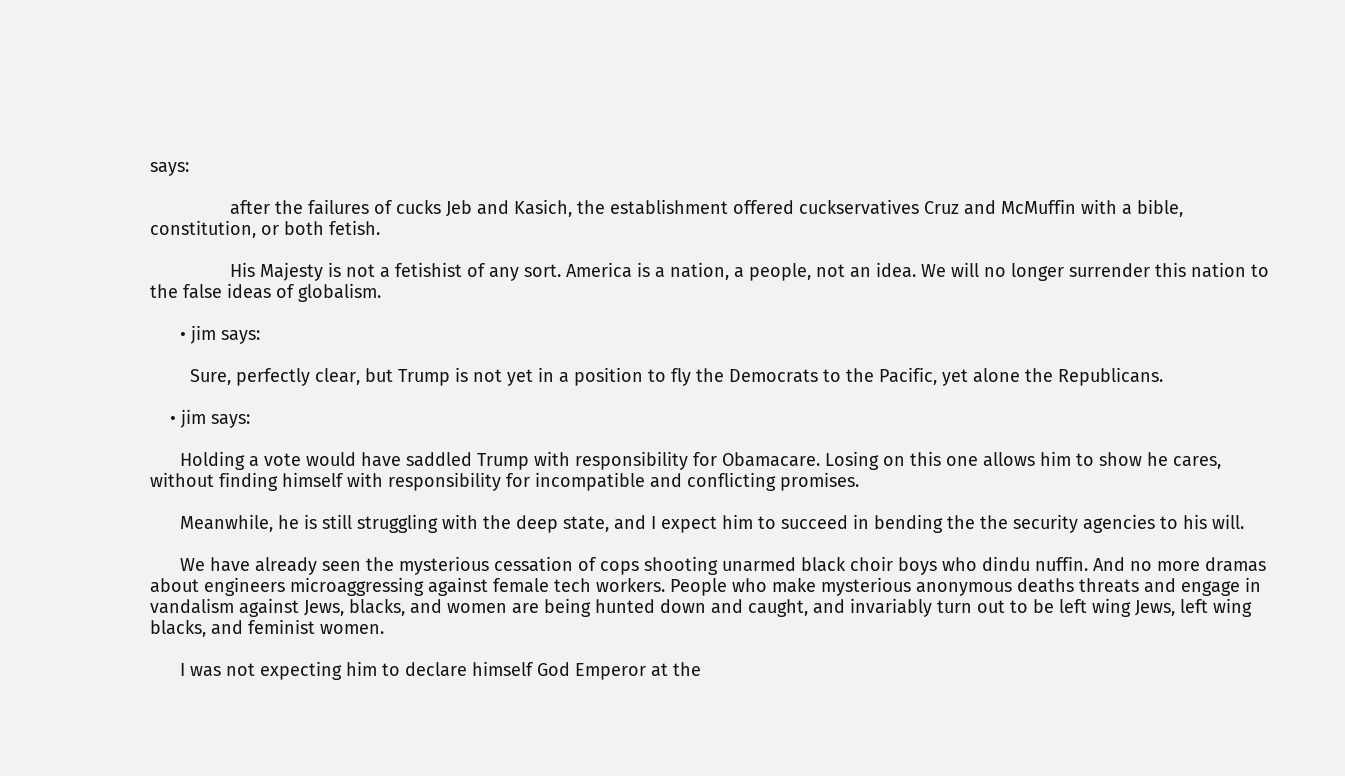says:

                after the failures of cucks Jeb and Kasich, the establishment offered cuckservatives Cruz and McMuffin with a bible, constitution, or both fetish.

                His Majesty is not a fetishist of any sort. America is a nation, a people, not an idea. We will no longer surrender this nation to the false ideas of globalism.

      • jim says:

        Sure, perfectly clear, but Trump is not yet in a position to fly the Democrats to the Pacific, yet alone the Republicans.

    • jim says:

      Holding a vote would have saddled Trump with responsibility for Obamacare. Losing on this one allows him to show he cares, without finding himself with responsibility for incompatible and conflicting promises.

      Meanwhile, he is still struggling with the deep state, and I expect him to succeed in bending the the security agencies to his will.

      We have already seen the mysterious cessation of cops shooting unarmed black choir boys who dindu nuffin. And no more dramas about engineers microaggressing against female tech workers. People who make mysterious anonymous deaths threats and engage in vandalism against Jews, blacks, and women are being hunted down and caught, and invariably turn out to be left wing Jews, left wing blacks, and feminist women.

      I was not expecting him to declare himself God Emperor at the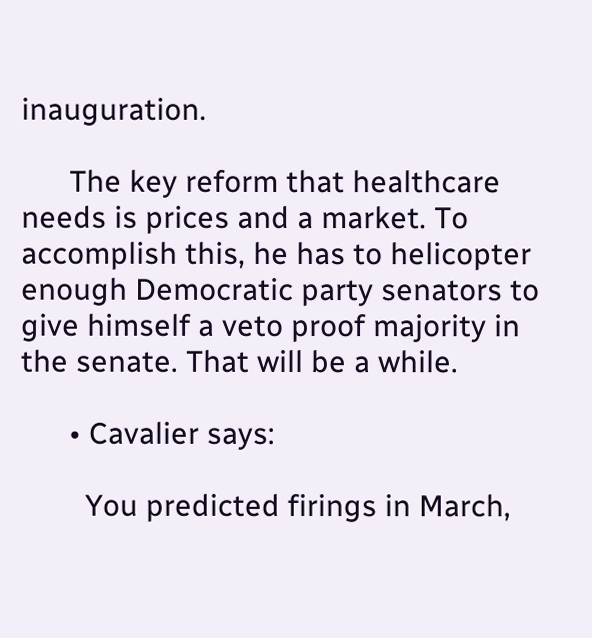inauguration.

      The key reform that healthcare needs is prices and a market. To accomplish this, he has to helicopter enough Democratic party senators to give himself a veto proof majority in the senate. That will be a while.

      • Cavalier says:

        You predicted firings in March,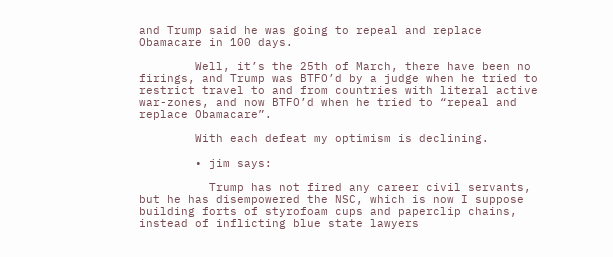and Trump said he was going to repeal and replace Obamacare in 100 days.

        Well, it’s the 25th of March, there have been no firings, and Trump was BTFO’d by a judge when he tried to restrict travel to and from countries with literal active war-zones, and now BTFO’d when he tried to “repeal and replace Obamacare”.

        With each defeat my optimism is declining.

        • jim says:

          Trump has not fired any career civil servants, but he has disempowered the NSC, which is now I suppose building forts of styrofoam cups and paperclip chains, instead of inflicting blue state lawyers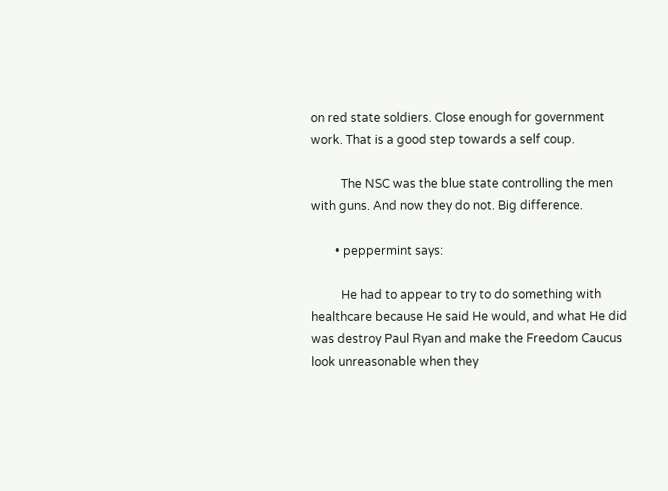on red state soldiers. Close enough for government work. That is a good step towards a self coup.

          The NSC was the blue state controlling the men with guns. And now they do not. Big difference.

        • peppermint says:

          He had to appear to try to do something with healthcare because He said He would, and what He did was destroy Paul Ryan and make the Freedom Caucus look unreasonable when they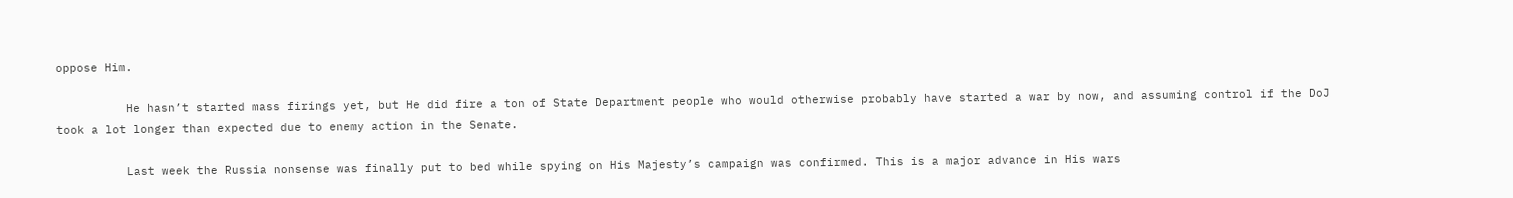oppose Him.

          He hasn’t started mass firings yet, but He did fire a ton of State Department people who would otherwise probably have started a war by now, and assuming control if the DoJ took a lot longer than expected due to enemy action in the Senate.

          Last week the Russia nonsense was finally put to bed while spying on His Majesty’s campaign was confirmed. This is a major advance in His wars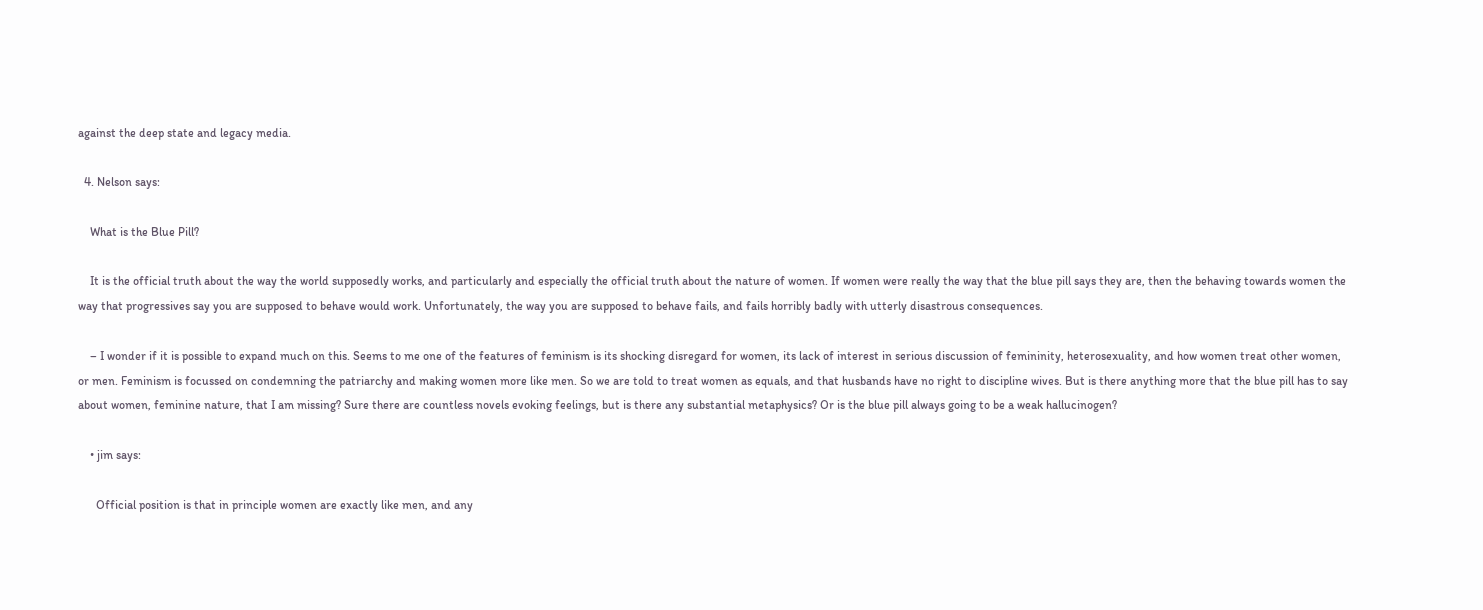against the deep state and legacy media.

  4. Nelson says:

    What is the Blue Pill?

    It is the official truth about the way the world supposedly works, and particularly and especially the official truth about the nature of women. If women were really the way that the blue pill says they are, then the behaving towards women the way that progressives say you are supposed to behave would work. Unfortunately, the way you are supposed to behave fails, and fails horribly badly with utterly disastrous consequences.

    – I wonder if it is possible to expand much on this. Seems to me one of the features of feminism is its shocking disregard for women, its lack of interest in serious discussion of femininity, heterosexuality, and how women treat other women, or men. Feminism is focussed on condemning the patriarchy and making women more like men. So we are told to treat women as equals, and that husbands have no right to discipline wives. But is there anything more that the blue pill has to say about women, feminine nature, that I am missing? Sure there are countless novels evoking feelings, but is there any substantial metaphysics? Or is the blue pill always going to be a weak hallucinogen?

    • jim says:

      Official position is that in principle women are exactly like men, and any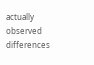actually observed differences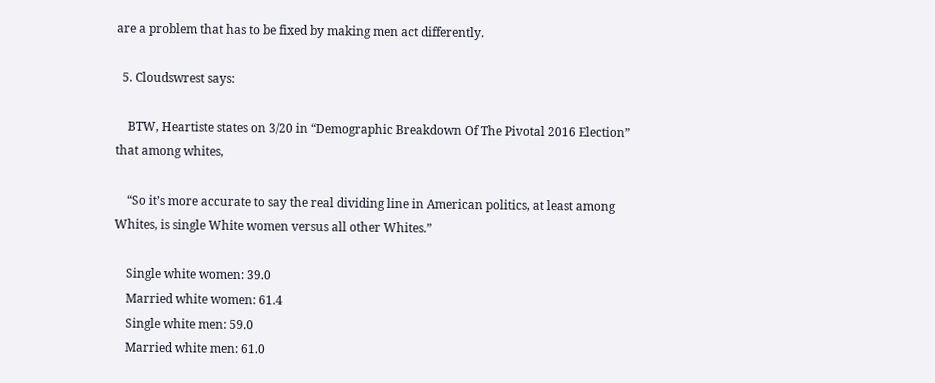are a problem that has to be fixed by making men act differently.

  5. Cloudswrest says:

    BTW, Heartiste states on 3/20 in “Demographic Breakdown Of The Pivotal 2016 Election” that among whites,

    “So it’s more accurate to say the real dividing line in American politics, at least among Whites, is single White women versus all other Whites.”

    Single white women: 39.0
    Married white women: 61.4
    Single white men: 59.0
    Married white men: 61.0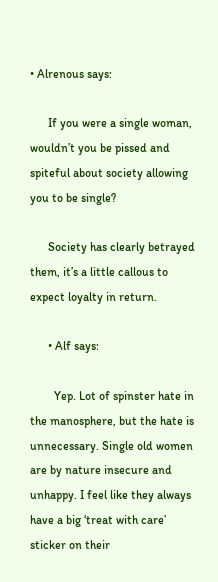• Alrenous says:

      If you were a single woman, wouldn’t you be pissed and spiteful about society allowing you to be single?

      Society has clearly betrayed them, it’s a little callous to expect loyalty in return.

      • Alf says:

        Yep. Lot of spinster hate in the manosphere, but the hate is unnecessary. Single old women are by nature insecure and unhappy. I feel like they always have a big ‘treat with care’ sticker on their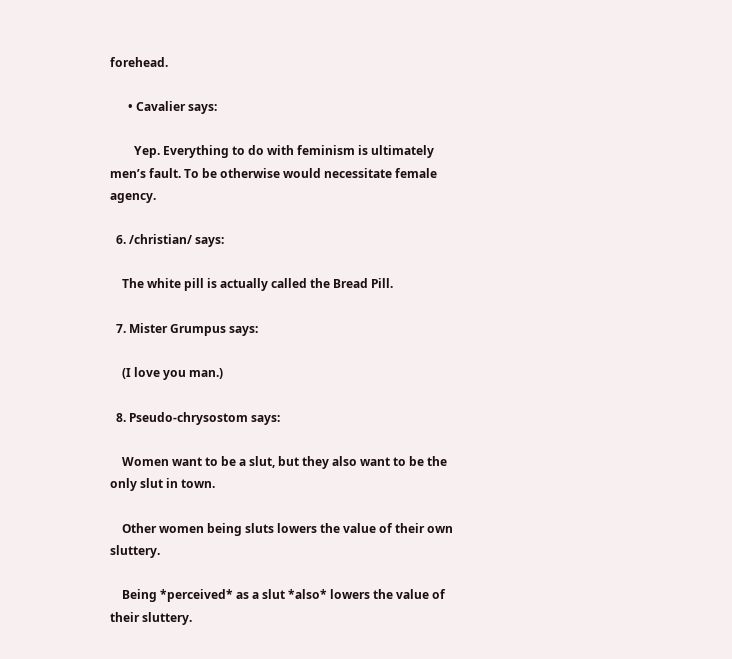forehead.

      • Cavalier says:

        Yep. Everything to do with feminism is ultimately men’s fault. To be otherwise would necessitate female agency.

  6. /christian/ says:

    The white pill is actually called the Bread Pill.

  7. Mister Grumpus says:

    (I love you man.)

  8. Pseudo-chrysostom says:

    Women want to be a slut, but they also want to be the only slut in town.

    Other women being sluts lowers the value of their own sluttery.

    Being *perceived* as a slut *also* lowers the value of their sluttery.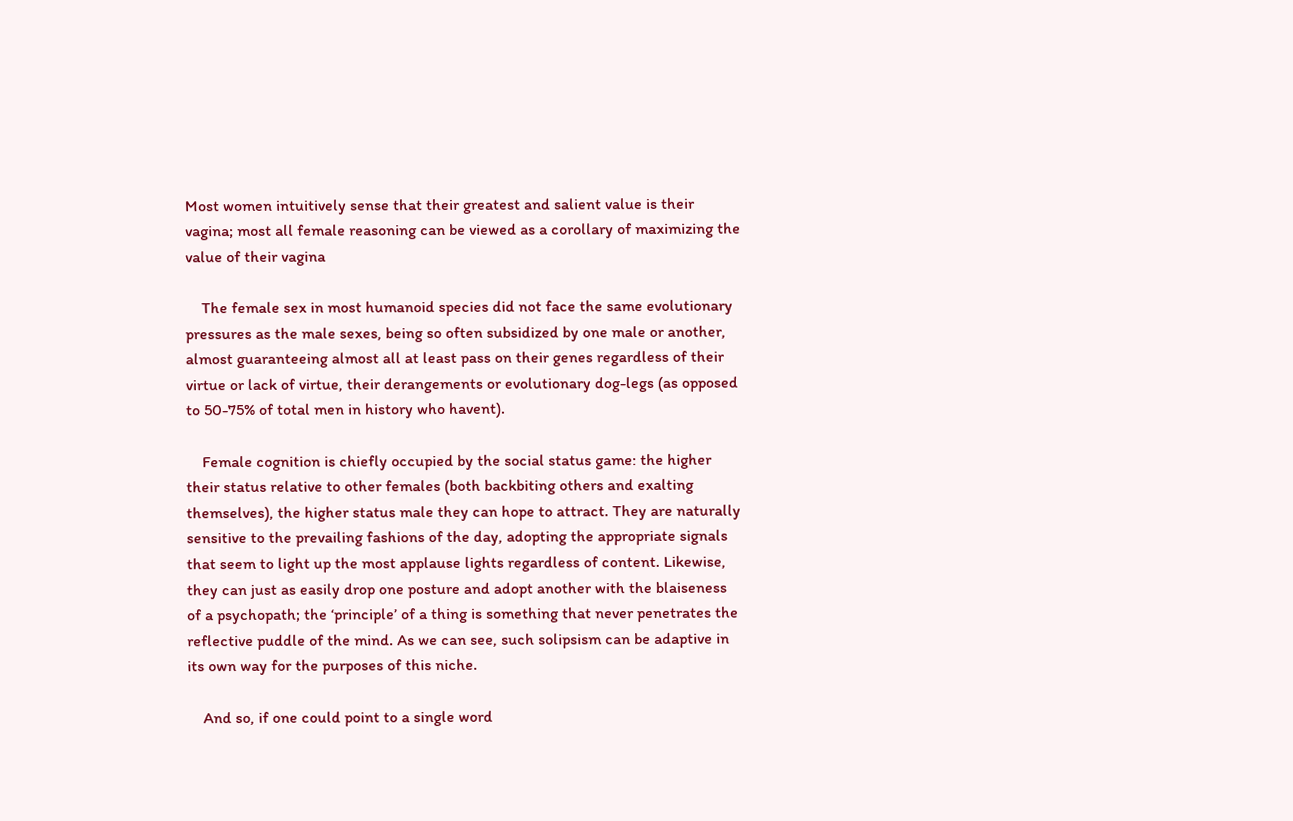Most women intuitively sense that their greatest and salient value is their vagina; most all female reasoning can be viewed as a corollary of maximizing the value of their vagina

    The female sex in most humanoid species did not face the same evolutionary pressures as the male sexes, being so often subsidized by one male or another, almost guaranteeing almost all at least pass on their genes regardless of their virtue or lack of virtue, their derangements or evolutionary dog-legs (as opposed to 50-75% of total men in history who havent).

    Female cognition is chiefly occupied by the social status game: the higher their status relative to other females (both backbiting others and exalting themselves), the higher status male they can hope to attract. They are naturally sensitive to the prevailing fashions of the day, adopting the appropriate signals that seem to light up the most applause lights regardless of content. Likewise, they can just as easily drop one posture and adopt another with the blaiseness of a psychopath; the ‘principle’ of a thing is something that never penetrates the reflective puddle of the mind. As we can see, such solipsism can be adaptive in its own way for the purposes of this niche.

    And so, if one could point to a single word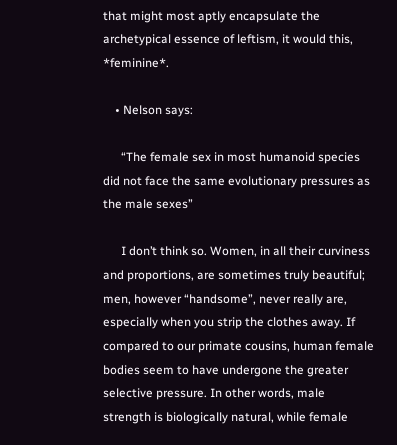that might most aptly encapsulate the archetypical essence of leftism, it would this, *feminine*.

    • Nelson says:

      “The female sex in most humanoid species did not face the same evolutionary pressures as the male sexes”

      I don’t think so. Women, in all their curviness and proportions, are sometimes truly beautiful; men, however “handsome”, never really are, especially when you strip the clothes away. If compared to our primate cousins, human female bodies seem to have undergone the greater selective pressure. In other words, male strength is biologically natural, while female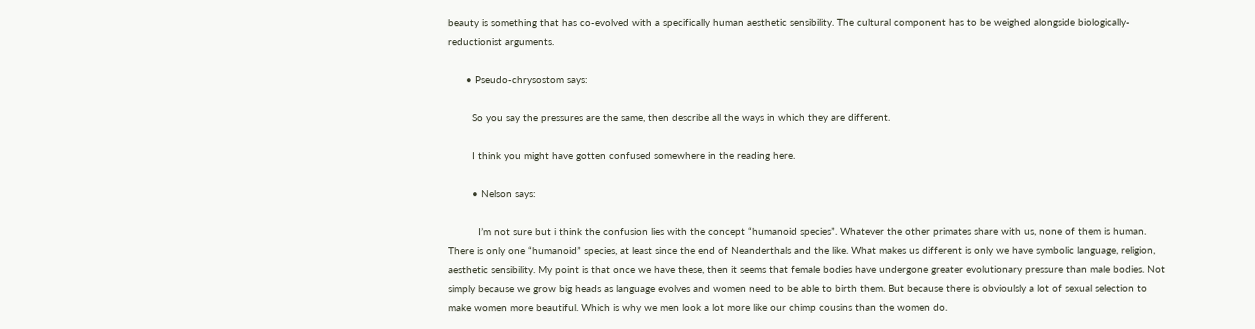beauty is something that has co-evolved with a specifically human aesthetic sensibility. The cultural component has to be weighed alongside biologically-reductionist arguments.

      • Pseudo-chrysostom says:

        So you say the pressures are the same, then describe all the ways in which they are different.

        I think you might have gotten confused somewhere in the reading here.

        • Nelson says:

          I’m not sure but i think the confusion lies with the concept “humanoid species”. Whatever the other primates share with us, none of them is human. There is only one “humanoid” species, at least since the end of Neanderthals and the like. What makes us different is only we have symbolic language, religion, aesthetic sensibility. My point is that once we have these, then it seems that female bodies have undergone greater evolutionary pressure than male bodies. Not simply because we grow big heads as language evolves and women need to be able to birth them. But because there is obvioulsly a lot of sexual selection to make women more beautiful. Which is why we men look a lot more like our chimp cousins than the women do.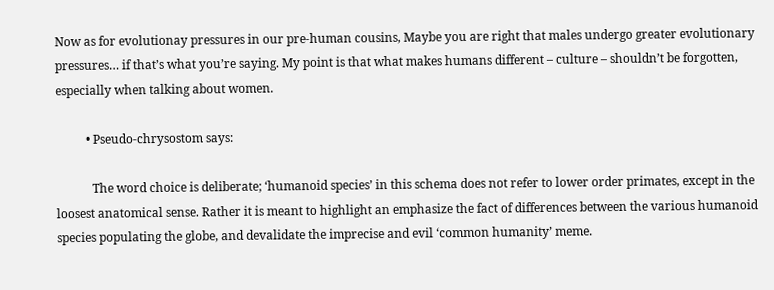Now as for evolutionay pressures in our pre-human cousins, Maybe you are right that males undergo greater evolutionary pressures… if that’s what you’re saying. My point is that what makes humans different – culture – shouldn’t be forgotten, especially when talking about women.

          • Pseudo-chrysostom says:

            The word choice is deliberate; ‘humanoid species’ in this schema does not refer to lower order primates, except in the loosest anatomical sense. Rather it is meant to highlight an emphasize the fact of differences between the various humanoid species populating the globe, and devalidate the imprecise and evil ‘common humanity’ meme.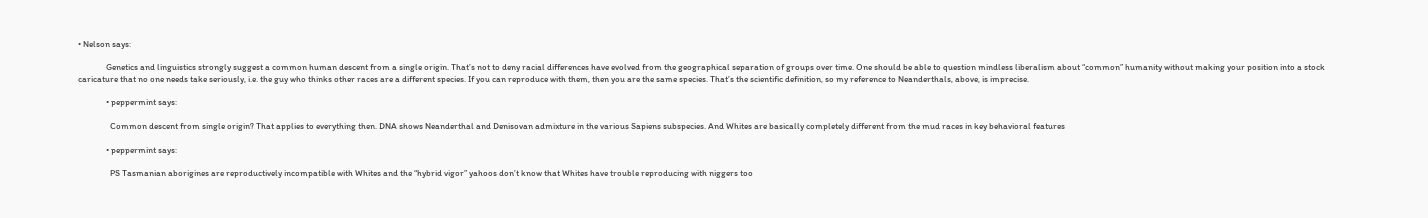• Nelson says:

              Genetics and linguistics strongly suggest a common human descent from a single origin. That’s not to deny racial differences have evolved from the geographical separation of groups over time. One should be able to question mindless liberalism about “common” humanity without making your position into a stock caricature that no one needs take seriously, i.e. the guy who thinks other races are a different species. If you can reproduce with them, then you are the same species. That’s the scientific definition, so my reference to Neanderthals, above, is imprecise.

              • peppermint says:

                Common descent from single origin? That applies to everything then. DNA shows Neanderthal and Denisovan admixture in the various Sapiens subspecies. And Whites are basically completely different from the mud races in key behavioral features

              • peppermint says:

                PS Tasmanian aborigines are reproductively incompatible with Whites and the “hybrid vigor” yahoos don’t know that Whites have trouble reproducing with niggers too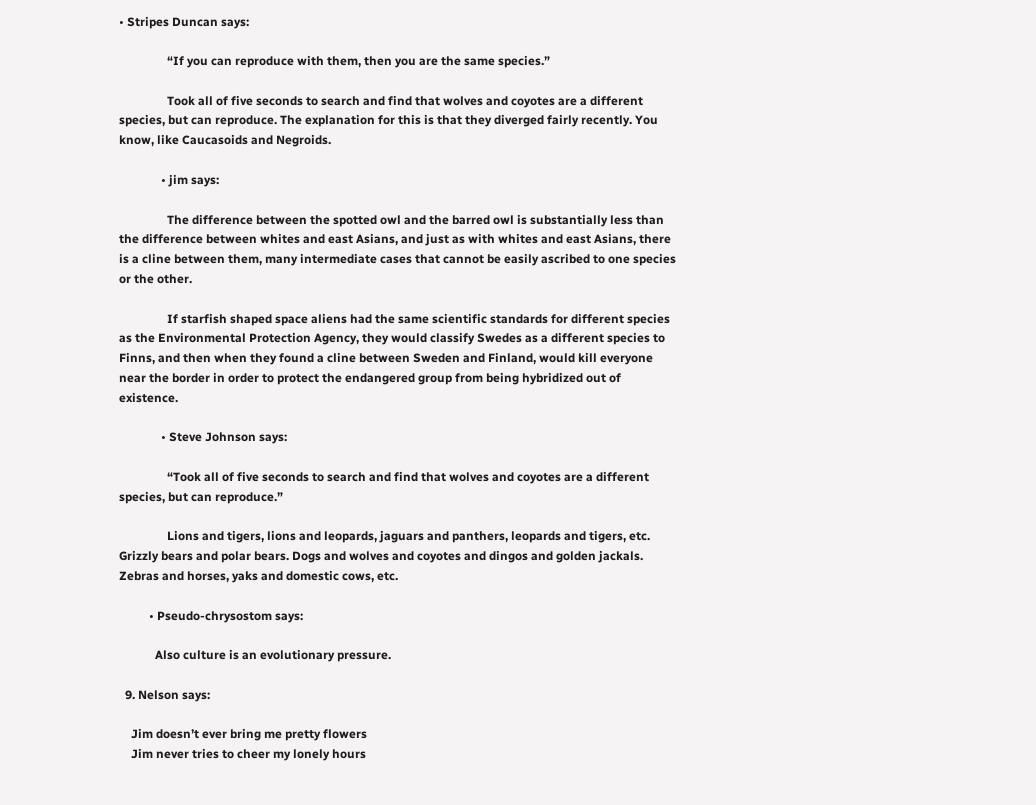• Stripes Duncan says:

                “If you can reproduce with them, then you are the same species.”

                Took all of five seconds to search and find that wolves and coyotes are a different species, but can reproduce. The explanation for this is that they diverged fairly recently. You know, like Caucasoids and Negroids.

              • jim says:

                The difference between the spotted owl and the barred owl is substantially less than the difference between whites and east Asians, and just as with whites and east Asians, there is a cline between them, many intermediate cases that cannot be easily ascribed to one species or the other.

                If starfish shaped space aliens had the same scientific standards for different species as the Environmental Protection Agency, they would classify Swedes as a different species to Finns, and then when they found a cline between Sweden and Finland, would kill everyone near the border in order to protect the endangered group from being hybridized out of existence.

              • Steve Johnson says:

                “Took all of five seconds to search and find that wolves and coyotes are a different species, but can reproduce.”

                Lions and tigers, lions and leopards, jaguars and panthers, leopards and tigers, etc. Grizzly bears and polar bears. Dogs and wolves and coyotes and dingos and golden jackals. Zebras and horses, yaks and domestic cows, etc.

          • Pseudo-chrysostom says:

            Also culture is an evolutionary pressure.

  9. Nelson says:

    Jim doesn’t ever bring me pretty flowers
    Jim never tries to cheer my lonely hours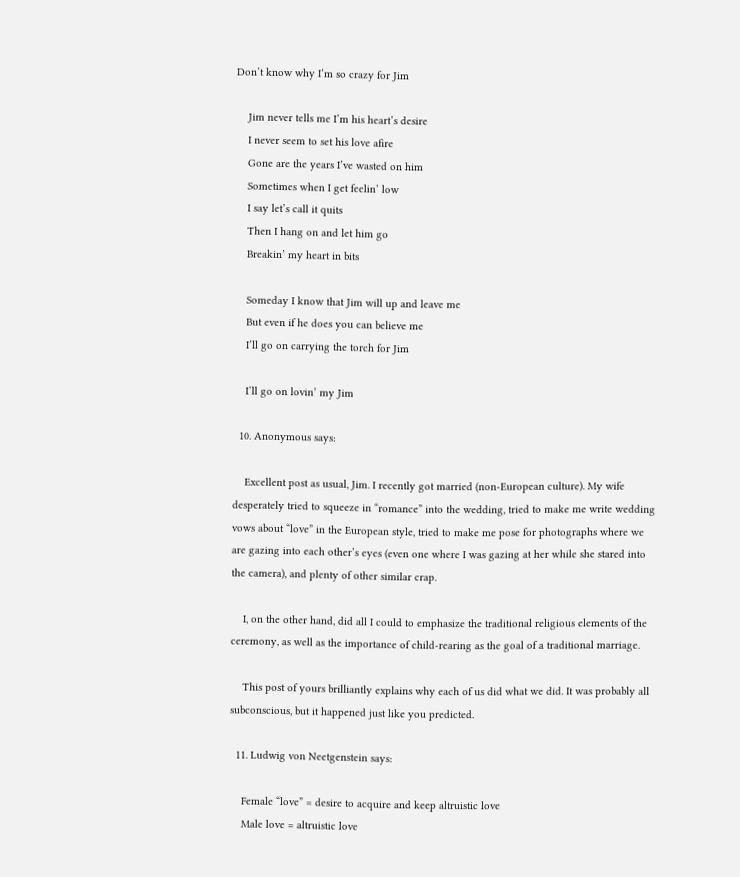Don’t know why I’m so crazy for Jim

    Jim never tells me I’m his heart’s desire
    I never seem to set his love afire
    Gone are the years I’ve wasted on him
    Sometimes when I get feelin’ low
    I say let’s call it quits
    Then I hang on and let him go
    Breakin’ my heart in bits

    Someday I know that Jim will up and leave me
    But even if he does you can believe me
    I’ll go on carrying the torch for Jim

    I’ll go on lovin’ my Jim

  10. Anonymous says:

    Excellent post as usual, Jim. I recently got married (non-European culture). My wife desperately tried to squeeze in “romance” into the wedding, tried to make me write wedding vows about “love” in the European style, tried to make me pose for photographs where we are gazing into each other’s eyes (even one where I was gazing at her while she stared into the camera), and plenty of other similar crap.

    I, on the other hand, did all I could to emphasize the traditional religious elements of the ceremony, as well as the importance of child-rearing as the goal of a traditional marriage.

    This post of yours brilliantly explains why each of us did what we did. It was probably all subconscious, but it happened just like you predicted.

  11. Ludwig von Neetgenstein says:

    Female “love” = desire to acquire and keep altruistic love
    Male love = altruistic love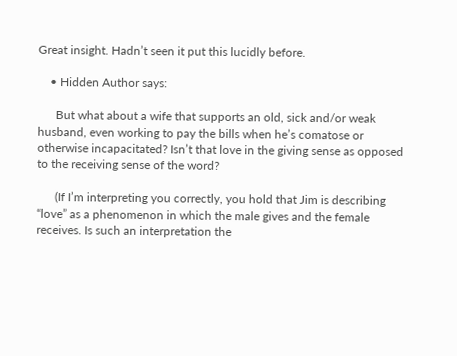Great insight. Hadn’t seen it put this lucidly before.

    • Hidden Author says:

      But what about a wife that supports an old, sick and/or weak husband, even working to pay the bills when he’s comatose or otherwise incapacitated? Isn’t that love in the giving sense as opposed to the receiving sense of the word?

      (If I’m interpreting you correctly, you hold that Jim is describing “love” as a phenomenon in which the male gives and the female receives. Is such an interpretation the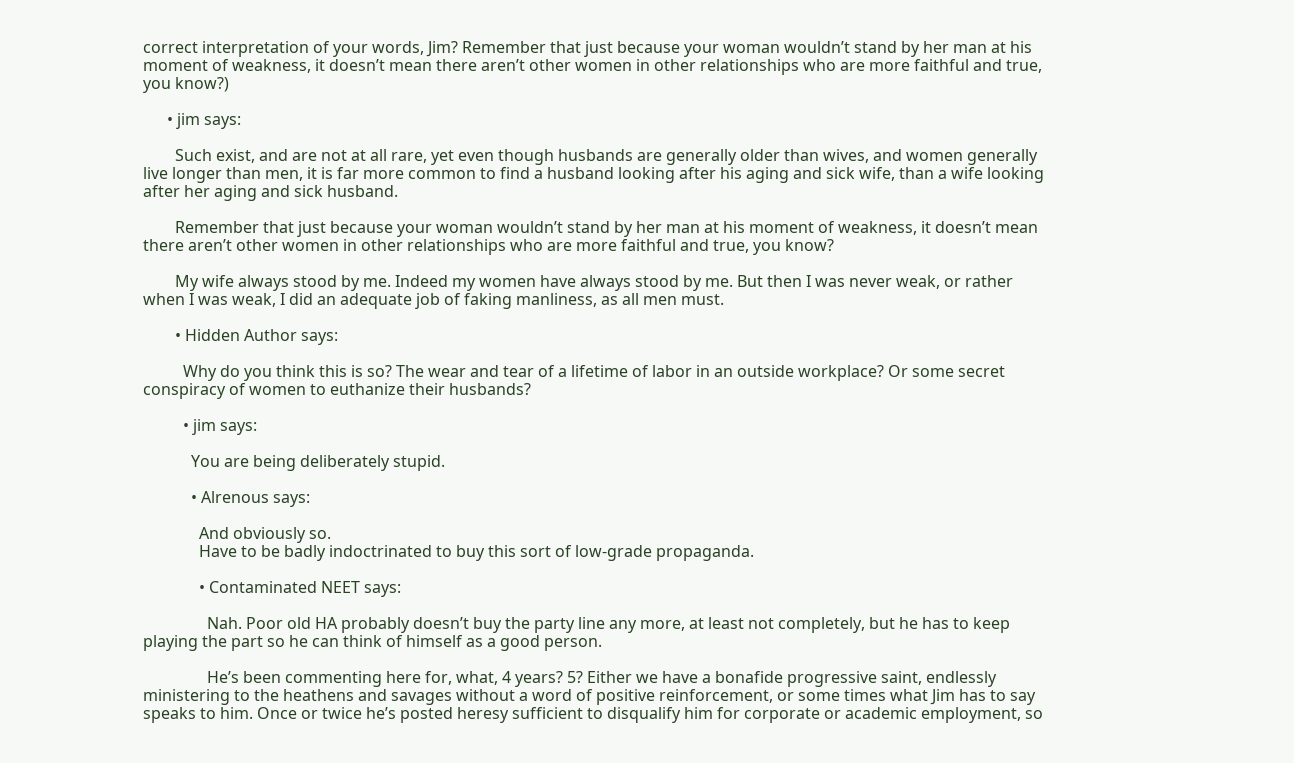correct interpretation of your words, Jim? Remember that just because your woman wouldn’t stand by her man at his moment of weakness, it doesn’t mean there aren’t other women in other relationships who are more faithful and true, you know?)

      • jim says:

        Such exist, and are not at all rare, yet even though husbands are generally older than wives, and women generally live longer than men, it is far more common to find a husband looking after his aging and sick wife, than a wife looking after her aging and sick husband.

        Remember that just because your woman wouldn’t stand by her man at his moment of weakness, it doesn’t mean there aren’t other women in other relationships who are more faithful and true, you know?

        My wife always stood by me. Indeed my women have always stood by me. But then I was never weak, or rather when I was weak, I did an adequate job of faking manliness, as all men must.

        • Hidden Author says:

          Why do you think this is so? The wear and tear of a lifetime of labor in an outside workplace? Or some secret conspiracy of women to euthanize their husbands?

          • jim says:

            You are being deliberately stupid.

            • Alrenous says:

              And obviously so.
              Have to be badly indoctrinated to buy this sort of low-grade propaganda.

              • Contaminated NEET says:

                Nah. Poor old HA probably doesn’t buy the party line any more, at least not completely, but he has to keep playing the part so he can think of himself as a good person.

                He’s been commenting here for, what, 4 years? 5? Either we have a bonafide progressive saint, endlessly ministering to the heathens and savages without a word of positive reinforcement, or some times what Jim has to say speaks to him. Once or twice he’s posted heresy sufficient to disqualify him for corporate or academic employment, so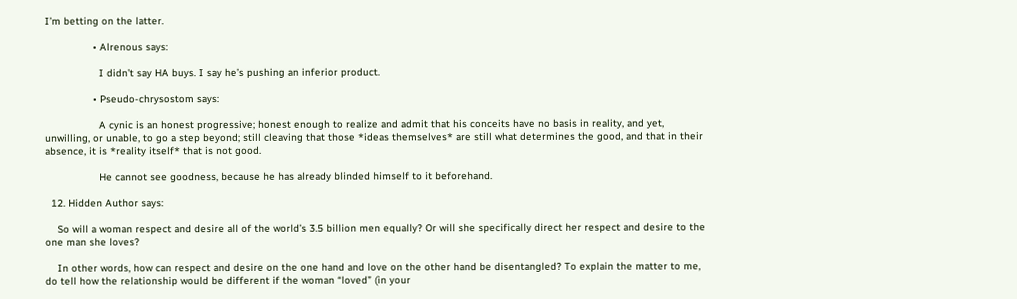I’m betting on the latter.

                • Alrenous says:

                  I didn’t say HA buys. I say he’s pushing an inferior product.

                • Pseudo-chrysostom says:

                  A cynic is an honest progressive; honest enough to realize and admit that his conceits have no basis in reality, and yet, unwilling, or unable, to go a step beyond; still cleaving that those *ideas themselves* are still what determines the good, and that in their absence, it is *reality itself* that is not good.

                  He cannot see goodness, because he has already blinded himself to it beforehand.

  12. Hidden Author says:

    So will a woman respect and desire all of the world’s 3.5 billion men equally? Or will she specifically direct her respect and desire to the one man she loves?

    In other words, how can respect and desire on the one hand and love on the other hand be disentangled? To explain the matter to me, do tell how the relationship would be different if the woman “loved” (in your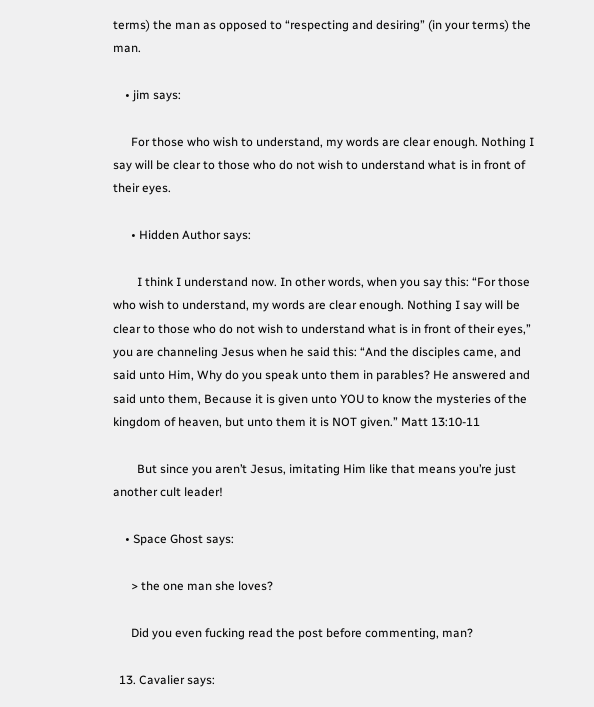terms) the man as opposed to “respecting and desiring” (in your terms) the man.

    • jim says:

      For those who wish to understand, my words are clear enough. Nothing I say will be clear to those who do not wish to understand what is in front of their eyes.

      • Hidden Author says:

        I think I understand now. In other words, when you say this: “For those who wish to understand, my words are clear enough. Nothing I say will be clear to those who do not wish to understand what is in front of their eyes,” you are channeling Jesus when he said this: “And the disciples came, and said unto Him, Why do you speak unto them in parables? He answered and said unto them, Because it is given unto YOU to know the mysteries of the kingdom of heaven, but unto them it is NOT given.” Matt 13:10-11

        But since you aren’t Jesus, imitating Him like that means you’re just another cult leader!

    • Space Ghost says:

      > the one man she loves?

      Did you even fucking read the post before commenting, man?

  13. Cavalier says: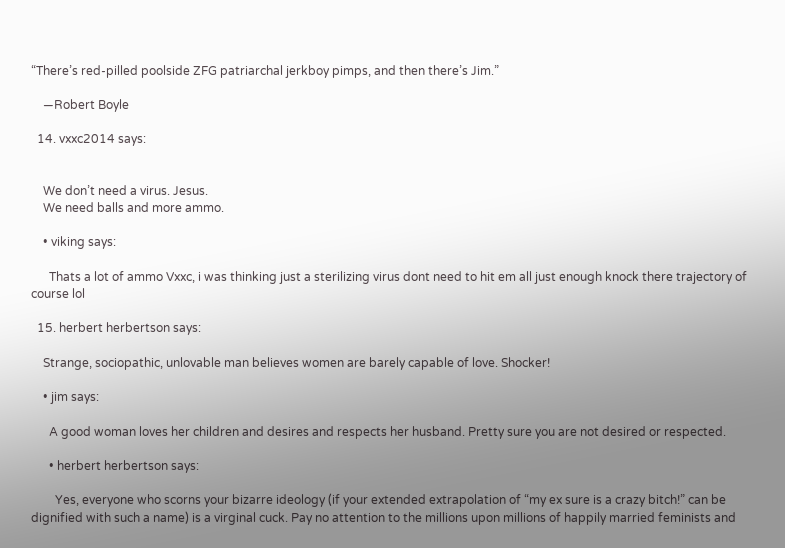“There’s red-pilled poolside ZFG patriarchal jerkboy pimps, and then there’s Jim.”

    —Robert Boyle

  14. vxxc2014 says:


    We don’t need a virus. Jesus.
    We need balls and more ammo.

    • viking says:

      Thats a lot of ammo Vxxc, i was thinking just a sterilizing virus dont need to hit em all just enough knock there trajectory of course lol

  15. herbert herbertson says:

    Strange, sociopathic, unlovable man believes women are barely capable of love. Shocker!

    • jim says:

      A good woman loves her children and desires and respects her husband. Pretty sure you are not desired or respected.

      • herbert herbertson says:

        Yes, everyone who scorns your bizarre ideology (if your extended extrapolation of “my ex sure is a crazy bitch!” can be dignified with such a name) is a virginal cuck. Pay no attention to the millions upon millions of happily married feminists and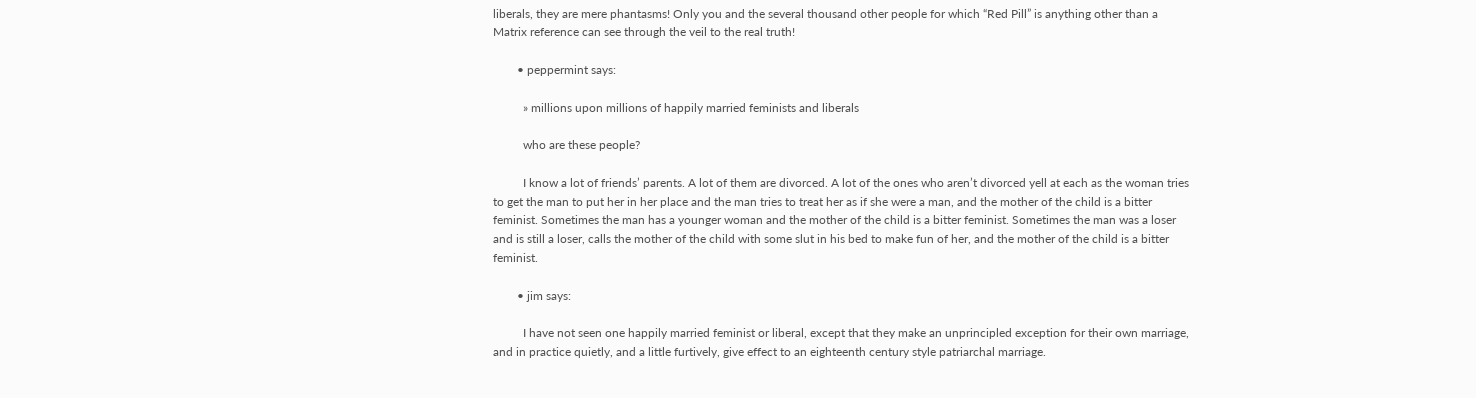liberals, they are mere phantasms! Only you and the several thousand other people for which “Red Pill” is anything other than a Matrix reference can see through the veil to the real truth!

        • peppermint says:

          » millions upon millions of happily married feminists and liberals

          who are these people?

          I know a lot of friends’ parents. A lot of them are divorced. A lot of the ones who aren’t divorced yell at each as the woman tries to get the man to put her in her place and the man tries to treat her as if she were a man, and the mother of the child is a bitter feminist. Sometimes the man has a younger woman and the mother of the child is a bitter feminist. Sometimes the man was a loser and is still a loser, calls the mother of the child with some slut in his bed to make fun of her, and the mother of the child is a bitter feminist.

        • jim says:

          I have not seen one happily married feminist or liberal, except that they make an unprincipled exception for their own marriage, and in practice quietly, and a little furtively, give effect to an eighteenth century style patriarchal marriage.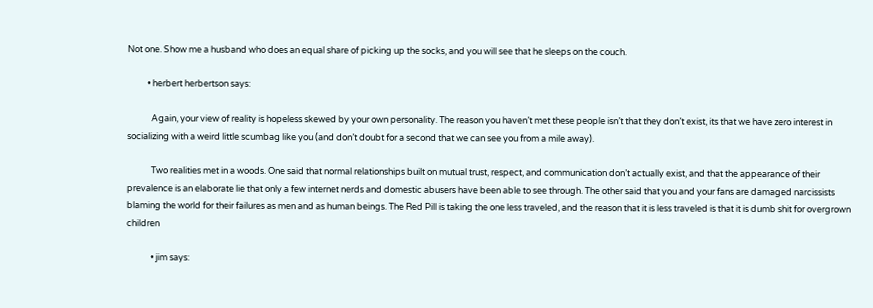Not one. Show me a husband who does an equal share of picking up the socks, and you will see that he sleeps on the couch.

          • herbert herbertson says:

            Again, your view of reality is hopeless skewed by your own personality. The reason you haven’t met these people isn’t that they don’t exist, its that we have zero interest in socializing with a weird little scumbag like you (and don’t doubt for a second that we can see you from a mile away).

            Two realities met in a woods. One said that normal relationships built on mutual trust, respect, and communication don’t actually exist, and that the appearance of their prevalence is an elaborate lie that only a few internet nerds and domestic abusers have been able to see through. The other said that you and your fans are damaged narcissists blaming the world for their failures as men and as human beings. The Red Pill is taking the one less traveled, and the reason that it is less traveled is that it is dumb shit for overgrown children

            • jim says: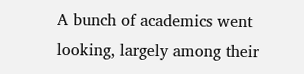A bunch of academics went looking, largely among their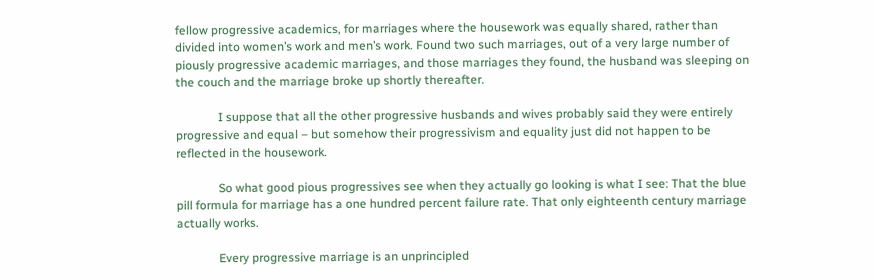fellow progressive academics, for marriages where the housework was equally shared, rather than divided into women’s work and men’s work. Found two such marriages, out of a very large number of piously progressive academic marriages, and those marriages they found, the husband was sleeping on the couch and the marriage broke up shortly thereafter.

              I suppose that all the other progressive husbands and wives probably said they were entirely progressive and equal – but somehow their progressivism and equality just did not happen to be reflected in the housework.

              So what good pious progressives see when they actually go looking is what I see: That the blue pill formula for marriage has a one hundred percent failure rate. That only eighteenth century marriage actually works.

              Every progressive marriage is an unprincipled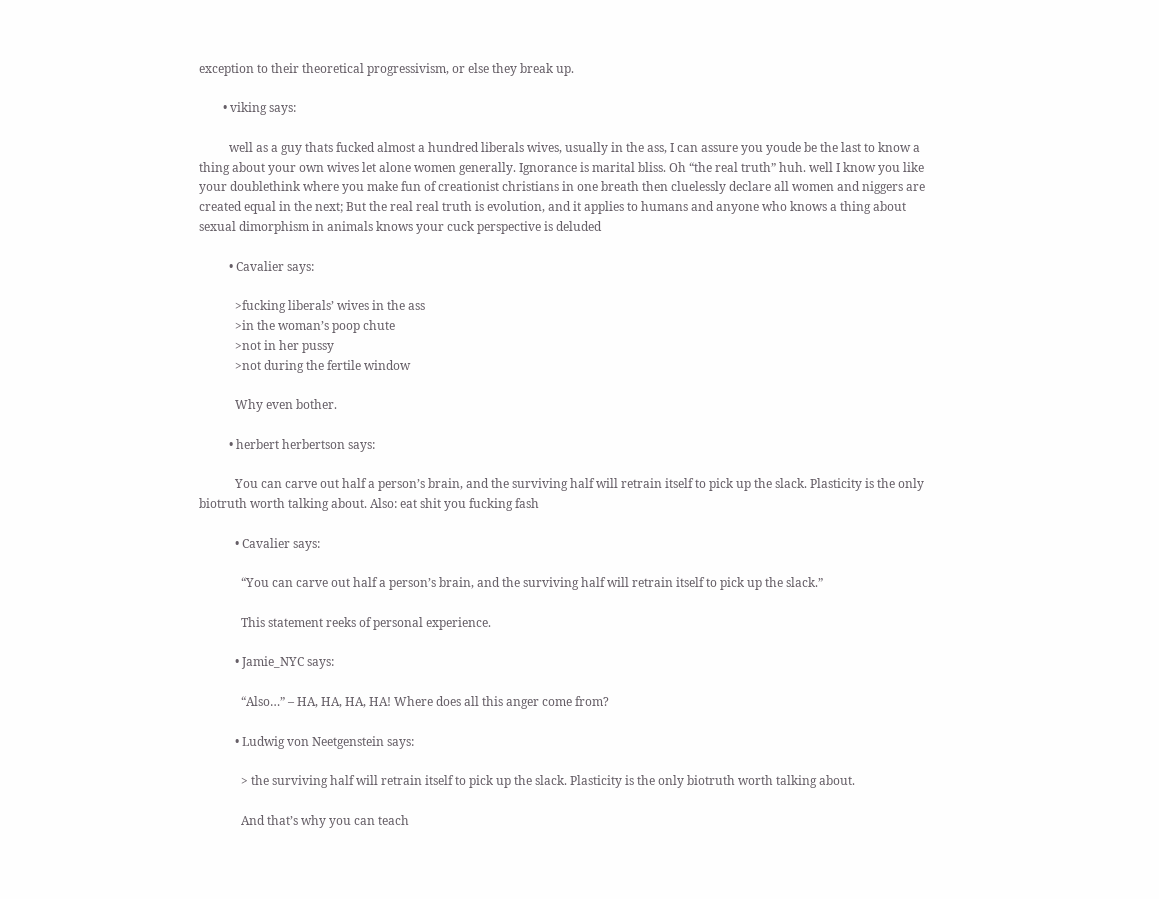exception to their theoretical progressivism, or else they break up.

        • viking says:

          well as a guy thats fucked almost a hundred liberals wives, usually in the ass, I can assure you youde be the last to know a thing about your own wives let alone women generally. Ignorance is marital bliss. Oh “the real truth” huh. well I know you like your doublethink where you make fun of creationist christians in one breath then cluelessly declare all women and niggers are created equal in the next; But the real real truth is evolution, and it applies to humans and anyone who knows a thing about sexual dimorphism in animals knows your cuck perspective is deluded

          • Cavalier says:

            >fucking liberals’ wives in the ass
            >in the woman’s poop chute
            >not in her pussy
            >not during the fertile window

            Why even bother.

          • herbert herbertson says:

            You can carve out half a person’s brain, and the surviving half will retrain itself to pick up the slack. Plasticity is the only biotruth worth talking about. Also: eat shit you fucking fash

            • Cavalier says:

              “You can carve out half a person’s brain, and the surviving half will retrain itself to pick up the slack.”

              This statement reeks of personal experience.

            • Jamie_NYC says:

              “Also…” – HA, HA, HA, HA! Where does all this anger come from?

            • Ludwig von Neetgenstein says:

              > the surviving half will retrain itself to pick up the slack. Plasticity is the only biotruth worth talking about.

              And that’s why you can teach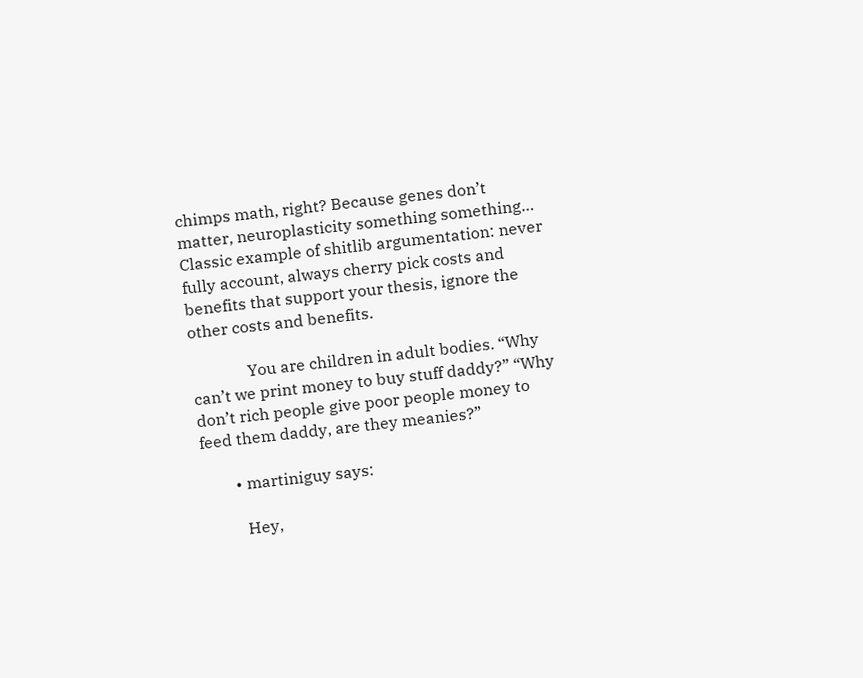chimps math, right? Because genes don’t matter, neuroplasticity something something… Classic example of shitlib argumentation: never fully account, always cherry pick costs and benefits that support your thesis, ignore the other costs and benefits.

              You are children in adult bodies. “Why can’t we print money to buy stuff daddy?” “Why don’t rich people give poor people money to feed them daddy, are they meanies?”

        • martiniguy says:

          Hey,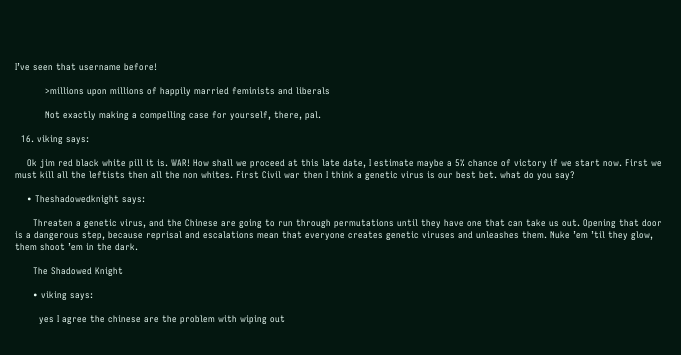I’ve seen that username before!

          >millions upon millions of happily married feminists and liberals

          Not exactly making a compelling case for yourself, there, pal.

  16. viking says:

    Ok jim red black white pill it is. WAR! How shall we proceed at this late date, I estimate maybe a 5% chance of victory if we start now. First we must kill all the leftists then all the non whites. First Civil war then I think a genetic virus is our best bet. what do you say?

    • Theshadowedknight says:

      Threaten a genetic virus, and the Chinese are going to run through permutations until they have one that can take us out. Opening that door is a dangerous step, because reprisal and escalations mean that everyone creates genetic viruses and unleashes them. Nuke ’em ’til they glow, them shoot ’em in the dark.

      The Shadowed Knight

      • viking says:

        yes I agree the chinese are the problem with wiping out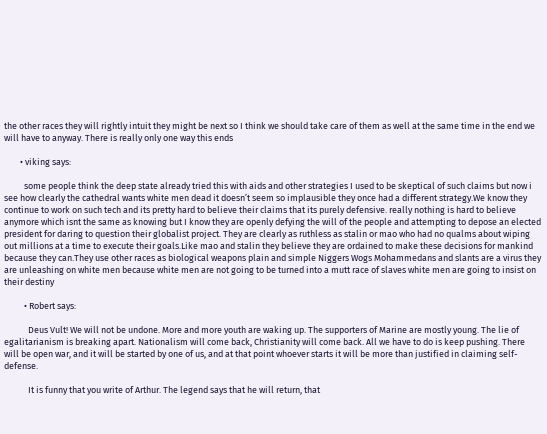the other races they will rightly intuit they might be next so I think we should take care of them as well at the same time in the end we will have to anyway. There is really only one way this ends

        • viking says:

          some people think the deep state already tried this with aids and other strategies I used to be skeptical of such claims but now i see how clearly the cathedral wants white men dead it doesn’t seem so implausible they once had a different strategy.We know they continue to work on such tech and its pretty hard to believe their claims that its purely defensive. really nothing is hard to believe anymore which isnt the same as knowing but I know they are openly defying the will of the people and attempting to depose an elected president for daring to question their globalist project. They are clearly as ruthless as stalin or mao who had no qualms about wiping out millions at a time to execute their goals.Like mao and stalin they believe they are ordained to make these decisions for mankind because they can.They use other races as biological weapons plain and simple Niggers Wogs Mohammedans and slants are a virus they are unleashing on white men because white men are not going to be turned into a mutt race of slaves white men are going to insist on their destiny

          • Robert says:

            Deus Vult! We will not be undone. More and more youth are waking up. The supporters of Marine are mostly young. The lie of egalitarianism is breaking apart. Nationalism will come back, Christianity will come back. All we have to do is keep pushing. There will be open war, and it will be started by one of us, and at that point whoever starts it will be more than justified in claiming self-defense.

            It is funny that you write of Arthur. The legend says that he will return, that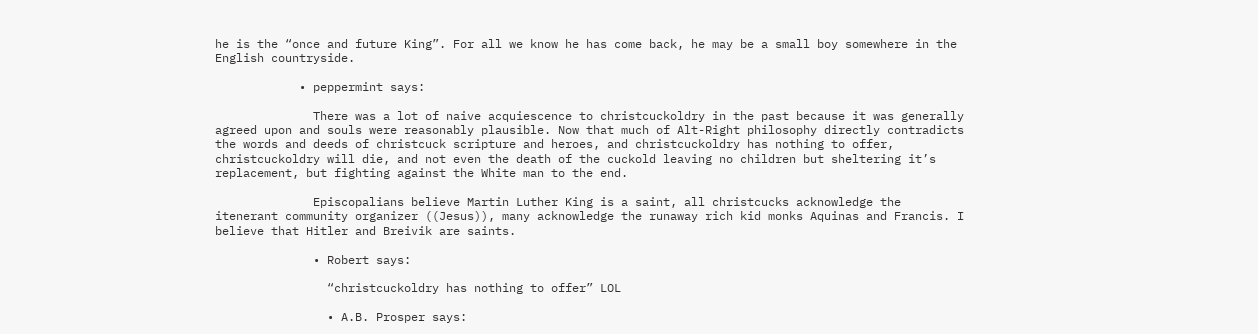he is the “once and future King”. For all we know he has come back, he may be a small boy somewhere in the English countryside.

            • peppermint says:

              There was a lot of naive acquiescence to christcuckoldry in the past because it was generally agreed upon and souls were reasonably plausible. Now that much of Alt-Right philosophy directly contradicts the words and deeds of christcuck scripture and heroes, and christcuckoldry has nothing to offer, christcuckoldry will die, and not even the death of the cuckold leaving no children but sheltering it’s replacement, but fighting against the White man to the end.

              Episcopalians believe Martin Luther King is a saint, all christcucks acknowledge the itenerant community organizer ((Jesus)), many acknowledge the runaway rich kid monks Aquinas and Francis. I believe that Hitler and Breivik are saints.

              • Robert says:

                “christcuckoldry has nothing to offer” LOL

                • A.B. Prosper says: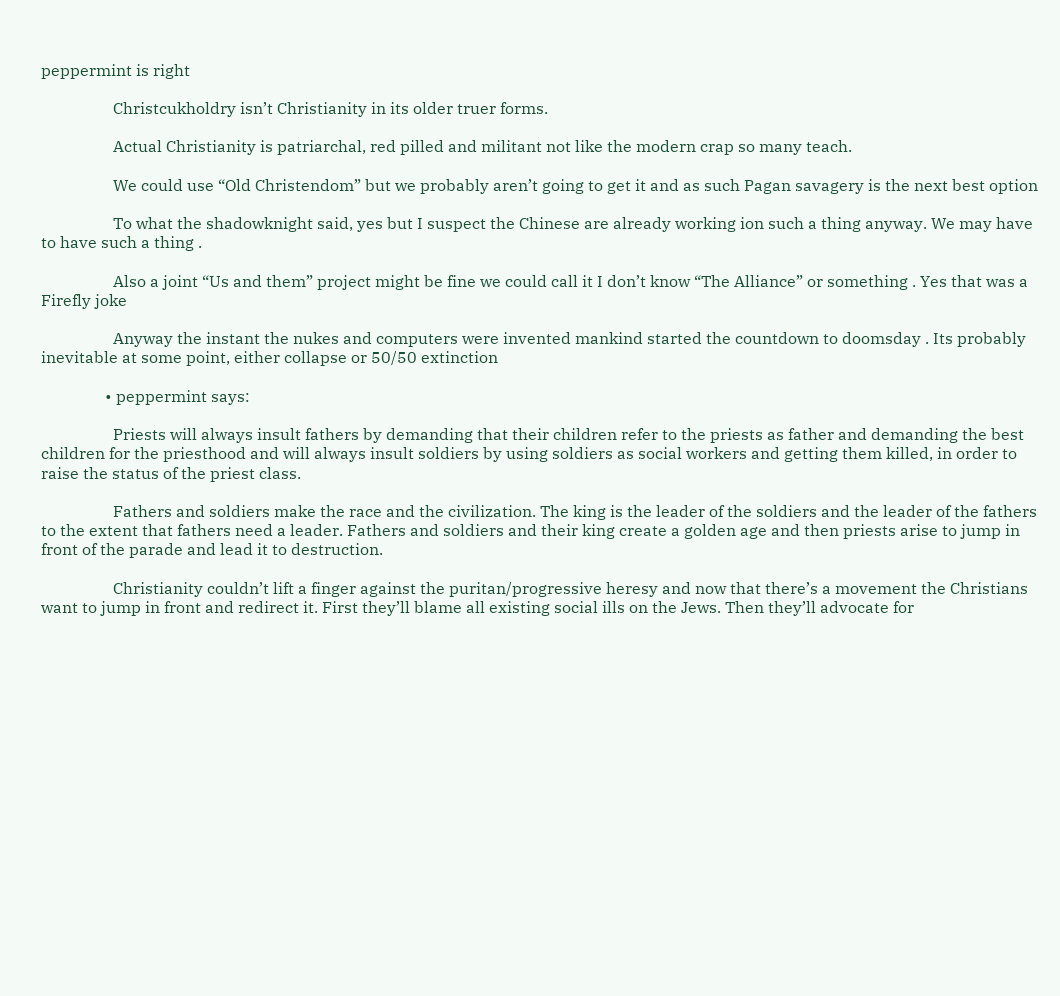peppermint is right

                  Christcukholdry isn’t Christianity in its older truer forms.

                  Actual Christianity is patriarchal, red pilled and militant not like the modern crap so many teach.

                  We could use “Old Christendom” but we probably aren’t going to get it and as such Pagan savagery is the next best option

                  To what the shadowknight said, yes but I suspect the Chinese are already working ion such a thing anyway. We may have to have such a thing .

                  Also a joint “Us and them” project might be fine we could call it I don’t know “The Alliance” or something . Yes that was a Firefly joke

                  Anyway the instant the nukes and computers were invented mankind started the countdown to doomsday . Its probably inevitable at some point, either collapse or 50/50 extinction

                • peppermint says:

                  Priests will always insult fathers by demanding that their children refer to the priests as father and demanding the best children for the priesthood and will always insult soldiers by using soldiers as social workers and getting them killed, in order to raise the status of the priest class.

                  Fathers and soldiers make the race and the civilization. The king is the leader of the soldiers and the leader of the fathers to the extent that fathers need a leader. Fathers and soldiers and their king create a golden age and then priests arise to jump in front of the parade and lead it to destruction.

                  Christianity couldn’t lift a finger against the puritan/progressive heresy and now that there’s a movement the Christians want to jump in front and redirect it. First they’ll blame all existing social ills on the Jews. Then they’ll advocate for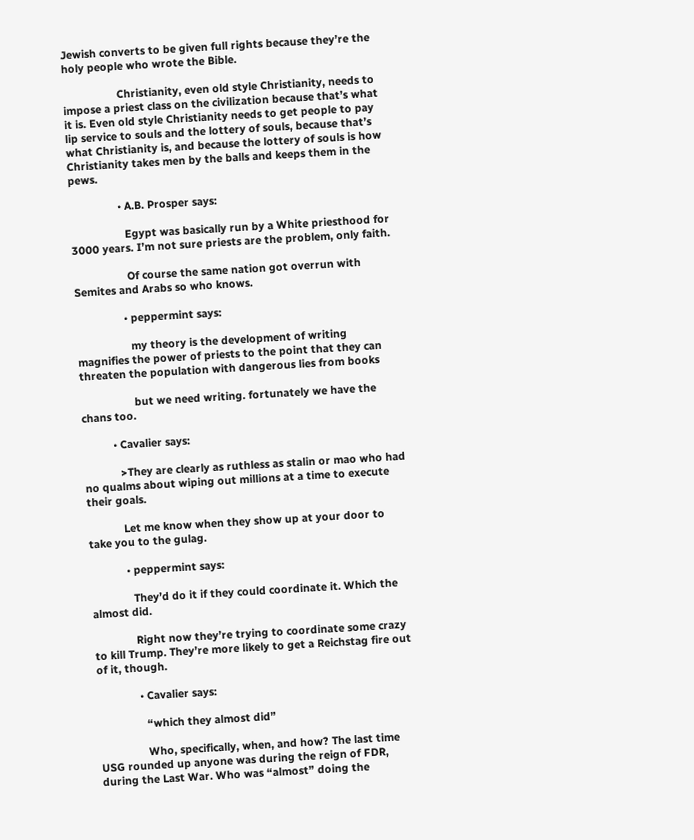Jewish converts to be given full rights because they’re the holy people who wrote the Bible.

                  Christianity, even old style Christianity, needs to impose a priest class on the civilization because that’s what it is. Even old style Christianity needs to get people to pay lip service to souls and the lottery of souls, because that’s what Christianity is, and because the lottery of souls is how Christianity takes men by the balls and keeps them in the pews.

                • A.B. Prosper says:

                  Egypt was basically run by a White priesthood for 3000 years. I’m not sure priests are the problem, only faith.

                  Of course the same nation got overrun with Semites and Arabs so who knows.

                • peppermint says:

                  my theory is the development of writing magnifies the power of priests to the point that they can threaten the population with dangerous lies from books

                  but we need writing. fortunately we have the chans too.

          • Cavalier says:

            >They are clearly as ruthless as stalin or mao who had no qualms about wiping out millions at a time to execute their goals.

            Let me know when they show up at your door to take you to the gulag.

            • peppermint says:

              They’d do it if they could coordinate it. Which the almost did.

              Right now they’re trying to coordinate some crazy to kill Trump. They’re more likely to get a Reichstag fire out of it, though.

              • Cavalier says:

                “which they almost did”

                Who, specifically, when, and how? The last time USG rounded up anyone was during the reign of FDR, during the Last War. Who was “almost” doing the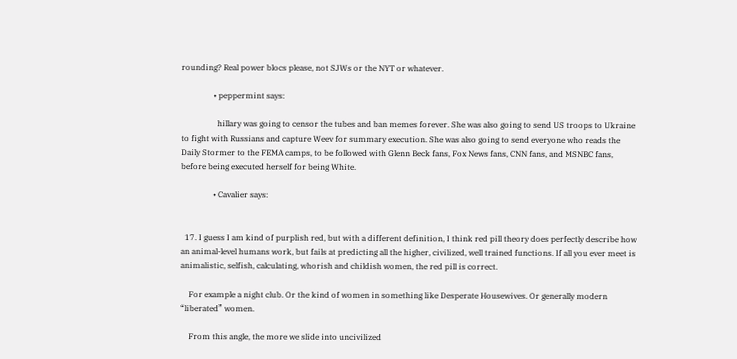rounding? Real power blocs please, not SJWs or the NYT or whatever.

                • peppermint says:

                  hillary was going to censor the tubes and ban memes forever. She was also going to send US troops to Ukraine to fight with Russians and capture Weev for summary execution. She was also going to send everyone who reads the Daily Stormer to the FEMA camps, to be followed with Glenn Beck fans, Fox News fans, CNN fans, and MSNBC fans, before being executed herself for being White.

                • Cavalier says:


  17. I guess I am kind of purplish red, but with a different definition, I think red pill theory does perfectly describe how an animal-level humans work, but fails at predicting all the higher, civilized, well trained functions. If all you ever meet is animalistic, selfish, calculating, whorish and childish women, the red pill is correct.

    For example a night club. Or the kind of women in something like Desperate Housewives. Or generally modern “liberated” women.

    From this angle, the more we slide into uncivilized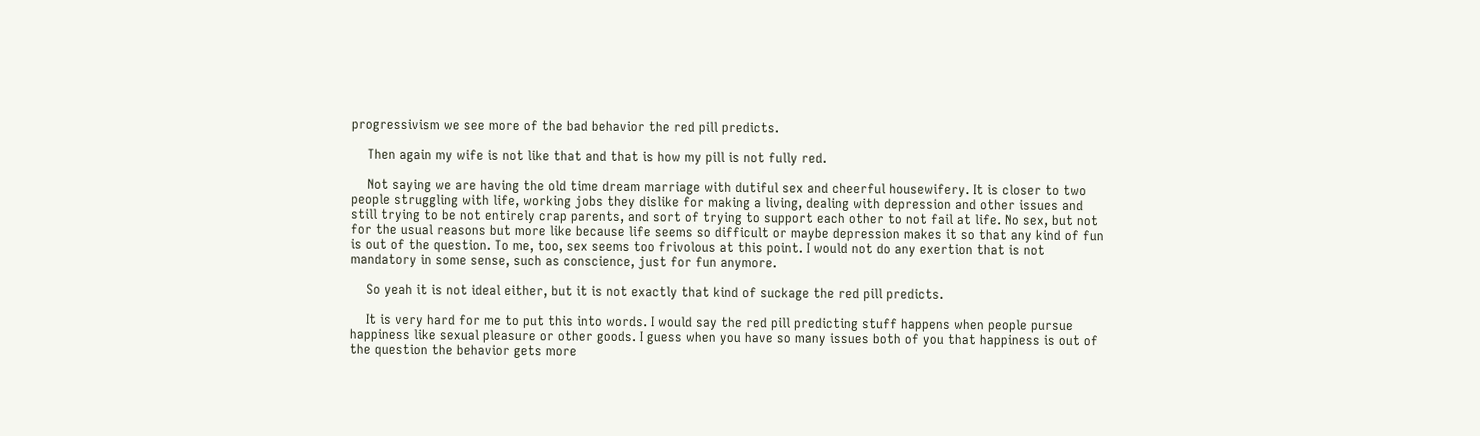progressivism we see more of the bad behavior the red pill predicts.

    Then again my wife is not like that and that is how my pill is not fully red.

    Not saying we are having the old time dream marriage with dutiful sex and cheerful housewifery. It is closer to two people struggling with life, working jobs they dislike for making a living, dealing with depression and other issues and still trying to be not entirely crap parents, and sort of trying to support each other to not fail at life. No sex, but not for the usual reasons but more like because life seems so difficult or maybe depression makes it so that any kind of fun is out of the question. To me, too, sex seems too frivolous at this point. I would not do any exertion that is not mandatory in some sense, such as conscience, just for fun anymore.

    So yeah it is not ideal either, but it is not exactly that kind of suckage the red pill predicts.

    It is very hard for me to put this into words. I would say the red pill predicting stuff happens when people pursue happiness like sexual pleasure or other goods. I guess when you have so many issues both of you that happiness is out of the question the behavior gets more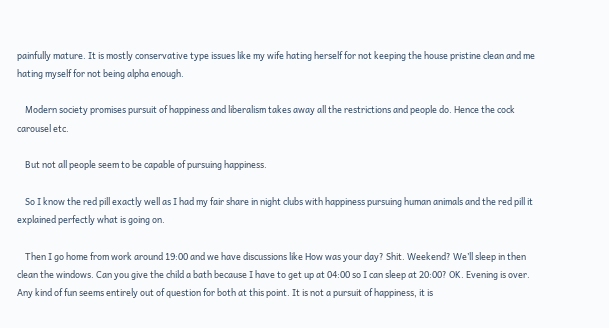painfully mature. It is mostly conservative type issues like my wife hating herself for not keeping the house pristine clean and me hating myself for not being alpha enough.

    Modern society promises pursuit of happiness and liberalism takes away all the restrictions and people do. Hence the cock carousel etc.

    But not all people seem to be capable of pursuing happiness.

    So I know the red pill exactly well as I had my fair share in night clubs with happiness pursuing human animals and the red pill it explained perfectly what is going on.

    Then I go home from work around 19:00 and we have discussions like How was your day? Shit. Weekend? We’ll sleep in then clean the windows. Can you give the child a bath because I have to get up at 04:00 so I can sleep at 20:00? OK. Evening is over. Any kind of fun seems entirely out of question for both at this point. It is not a pursuit of happiness, it is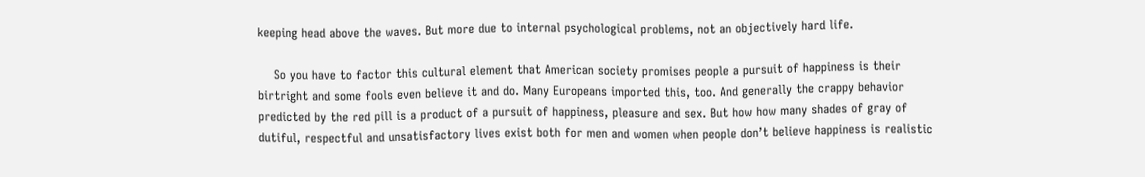keeping head above the waves. But more due to internal psychological problems, not an objectively hard life.

    So you have to factor this cultural element that American society promises people a pursuit of happiness is their birtright and some fools even believe it and do. Many Europeans imported this, too. And generally the crappy behavior predicted by the red pill is a product of a pursuit of happiness, pleasure and sex. But how how many shades of gray of dutiful, respectful and unsatisfactory lives exist both for men and women when people don’t believe happiness is realistic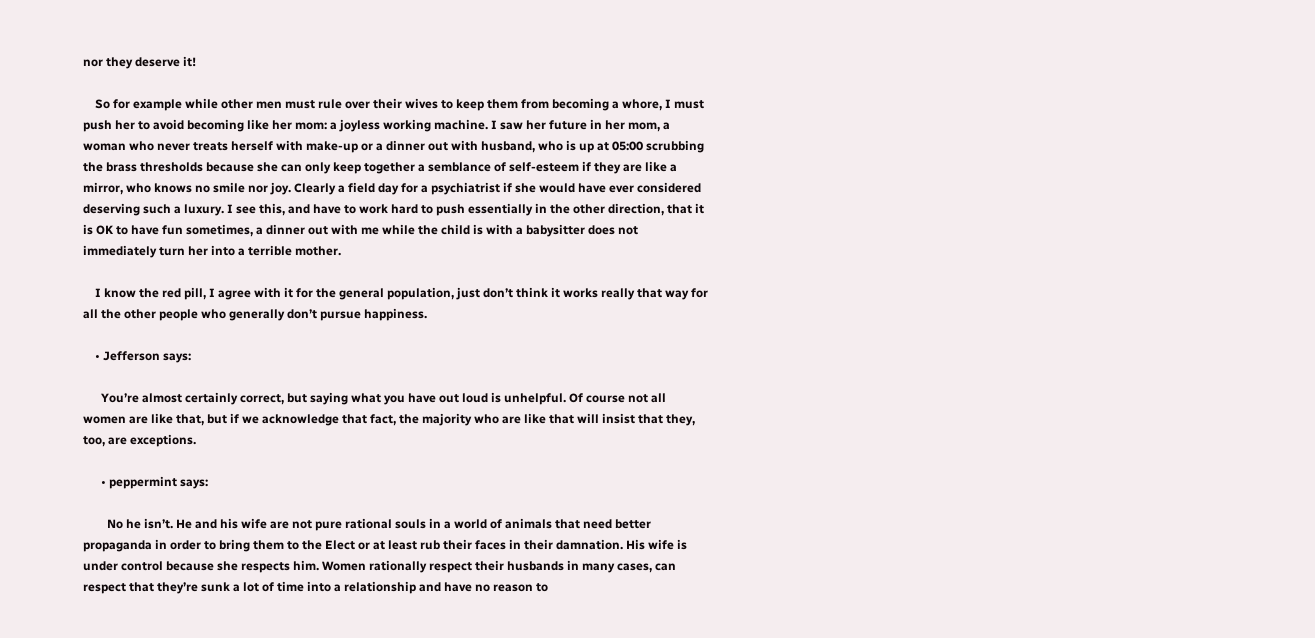nor they deserve it!

    So for example while other men must rule over their wives to keep them from becoming a whore, I must push her to avoid becoming like her mom: a joyless working machine. I saw her future in her mom, a woman who never treats herself with make-up or a dinner out with husband, who is up at 05:00 scrubbing the brass thresholds because she can only keep together a semblance of self-esteem if they are like a mirror, who knows no smile nor joy. Clearly a field day for a psychiatrist if she would have ever considered deserving such a luxury. I see this, and have to work hard to push essentially in the other direction, that it is OK to have fun sometimes, a dinner out with me while the child is with a babysitter does not immediately turn her into a terrible mother.

    I know the red pill, I agree with it for the general population, just don’t think it works really that way for all the other people who generally don’t pursue happiness.

    • Jefferson says:

      You’re almost certainly correct, but saying what you have out loud is unhelpful. Of course not all women are like that, but if we acknowledge that fact, the majority who are like that will insist that they, too, are exceptions.

      • peppermint says:

        No he isn’t. He and his wife are not pure rational souls in a world of animals that need better propaganda in order to bring them to the Elect or at least rub their faces in their damnation. His wife is under control because she respects him. Women rationally respect their husbands in many cases, can respect that they’re sunk a lot of time into a relationship and have no reason to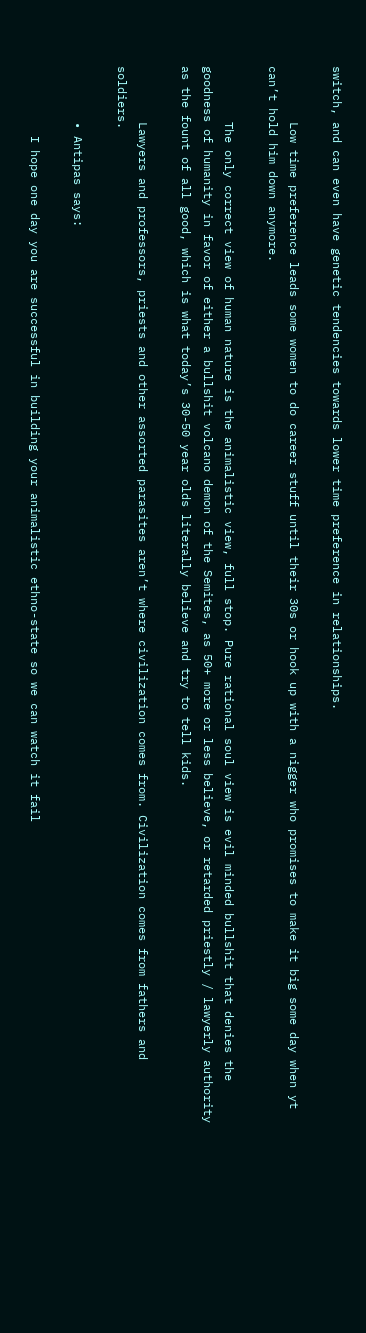switch, and can even have genetic tendencies towards lower time preference in relationships.

        Low time preference leads some women to do career stuff until their 30s or hook up with a nigger who promises to make it big some day when yt can’t hold him down anymore.

        The only correct view of human nature is the animalistic view, full stop. Pure rational soul view is evil minded bullshit that denies the goodness of humanity in favor of either a bullshit volcano demon of the Semites, as 50+ more or less believe, or retarded priestly / lawyerly authority as the fount of all good, which is what today’s 30-50 year olds literally believe and try to tell kids.

        Lawyers and professors, priests and other assorted parasites aren’t where civilization comes from. Civilization comes from fathers and soldiers.

        • Antipas says:

          I hope one day you are successful in building your animalistic ethno-state so we can watch it fail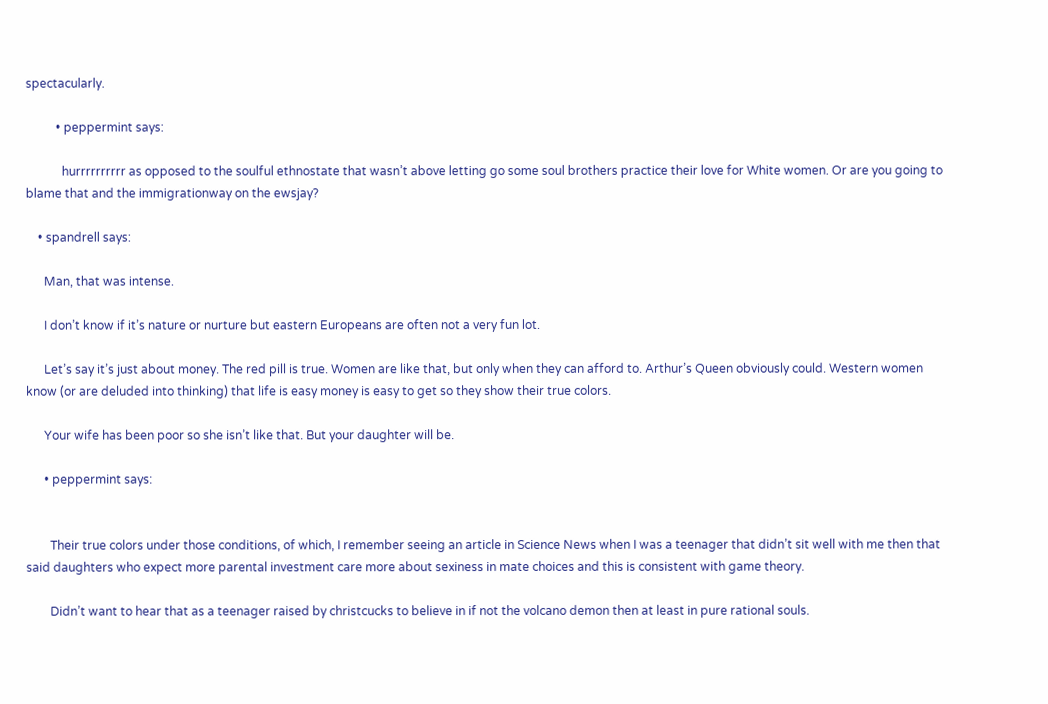spectacularly.

          • peppermint says:

            hurrrrrrrrrr as opposed to the soulful ethnostate that wasn’t above letting go some soul brothers practice their love for White women. Or are you going to blame that and the immigrationway on the ewsjay?

    • spandrell says:

      Man, that was intense.

      I don’t know if it’s nature or nurture but eastern Europeans are often not a very fun lot.

      Let’s say it’s just about money. The red pill is true. Women are like that, but only when they can afford to. Arthur’s Queen obviously could. Western women know (or are deluded into thinking) that life is easy money is easy to get so they show their true colors.

      Your wife has been poor so she isn’t like that. But your daughter will be.

      • peppermint says:


        Their true colors under those conditions, of which, I remember seeing an article in Science News when I was a teenager that didn’t sit well with me then that said daughters who expect more parental investment care more about sexiness in mate choices and this is consistent with game theory.

        Didn’t want to hear that as a teenager raised by christcucks to believe in if not the volcano demon then at least in pure rational souls.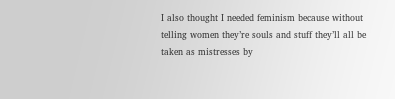I also thought I needed feminism because without telling women they’re souls and stuff they’ll all be taken as mistresses by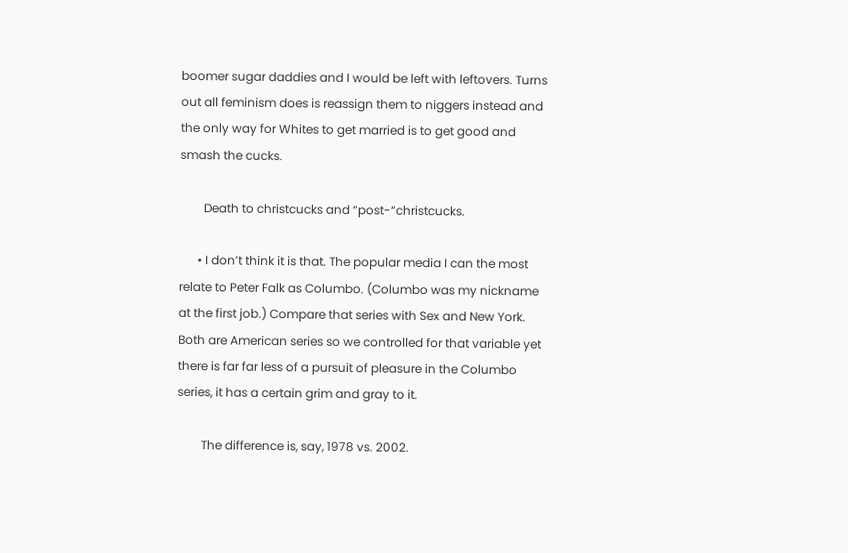boomer sugar daddies and I would be left with leftovers. Turns out all feminism does is reassign them to niggers instead and the only way for Whites to get married is to get good and smash the cucks.

        Death to christcucks and “post-“christcucks.

      • I don’t think it is that. The popular media I can the most relate to Peter Falk as Columbo. (Columbo was my nickname at the first job.) Compare that series with Sex and New York. Both are American series so we controlled for that variable yet there is far far less of a pursuit of pleasure in the Columbo series, it has a certain grim and gray to it.

        The difference is, say, 1978 vs. 2002.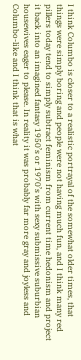I think Columbo is closer to a realistic portrayal of the somewhat older times, that things were simply boring and people were not having much fun, and I think many red pillers today tend to simply subtract feminism from current time hedonism and project it back into an imagined fantasy 1950’s or 1970’s with sexy submissive suburbian housewives eager to please. In reality it was probably far more gray and joyless and Columbo-like and I think that is what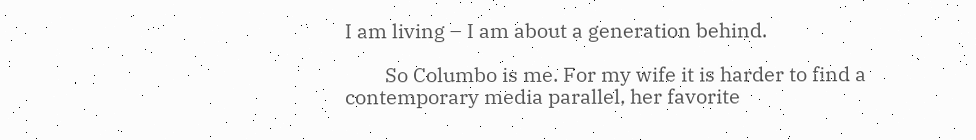I am living – I am about a generation behind.

        So Columbo is me. For my wife it is harder to find a contemporary media parallel, her favorite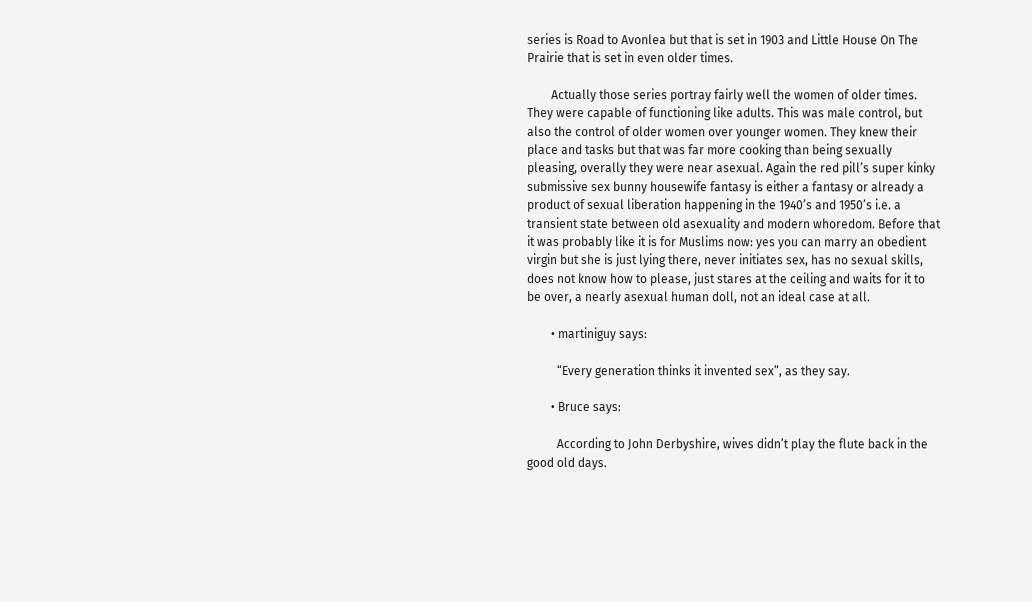series is Road to Avonlea but that is set in 1903 and Little House On The Prairie that is set in even older times.

        Actually those series portray fairly well the women of older times. They were capable of functioning like adults. This was male control, but also the control of older women over younger women. They knew their place and tasks but that was far more cooking than being sexually pleasing, overally they were near asexual. Again the red pill’s super kinky submissive sex bunny housewife fantasy is either a fantasy or already a product of sexual liberation happening in the 1940’s and 1950’s i.e. a transient state between old asexuality and modern whoredom. Before that it was probably like it is for Muslims now: yes you can marry an obedient virgin but she is just lying there, never initiates sex, has no sexual skills, does not know how to please, just stares at the ceiling and waits for it to be over, a nearly asexual human doll, not an ideal case at all.

        • martiniguy says:

          “Every generation thinks it invented sex”, as they say.

        • Bruce says:

          According to John Derbyshire, wives didn’t play the flute back in the good old days.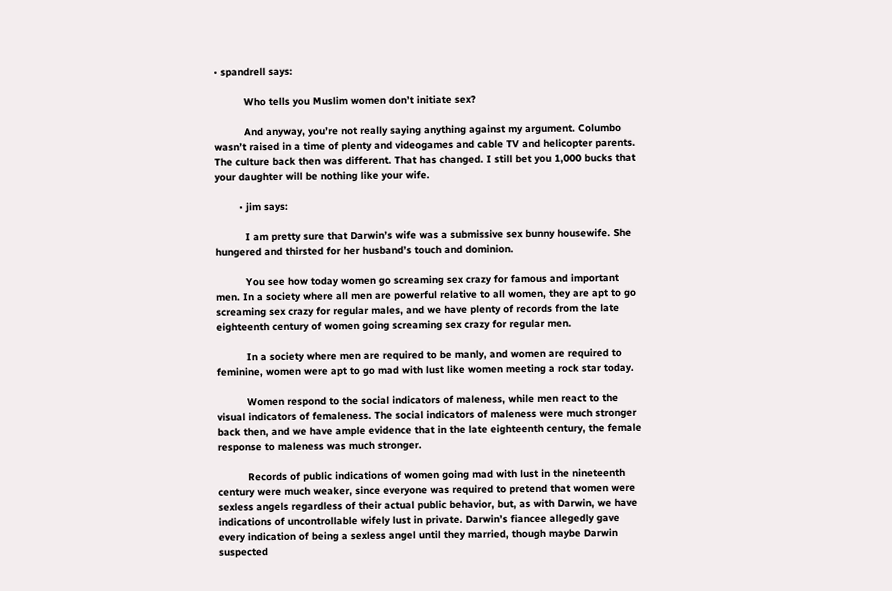• spandrell says:

          Who tells you Muslim women don’t initiate sex?

          And anyway, you’re not really saying anything against my argument. Columbo wasn’t raised in a time of plenty and videogames and cable TV and helicopter parents. The culture back then was different. That has changed. I still bet you 1,000 bucks that your daughter will be nothing like your wife.

        • jim says:

          I am pretty sure that Darwin’s wife was a submissive sex bunny housewife. She hungered and thirsted for her husband’s touch and dominion.

          You see how today women go screaming sex crazy for famous and important men. In a society where all men are powerful relative to all women, they are apt to go screaming sex crazy for regular males, and we have plenty of records from the late eighteenth century of women going screaming sex crazy for regular men.

          In a society where men are required to be manly, and women are required to feminine, women were apt to go mad with lust like women meeting a rock star today.

          Women respond to the social indicators of maleness, while men react to the visual indicators of femaleness. The social indicators of maleness were much stronger back then, and we have ample evidence that in the late eighteenth century, the female response to maleness was much stronger.

          Records of public indications of women going mad with lust in the nineteenth century were much weaker, since everyone was required to pretend that women were sexless angels regardless of their actual public behavior, but, as with Darwin, we have indications of uncontrollable wifely lust in private. Darwin’s fiancee allegedly gave every indication of being a sexless angel until they married, though maybe Darwin suspected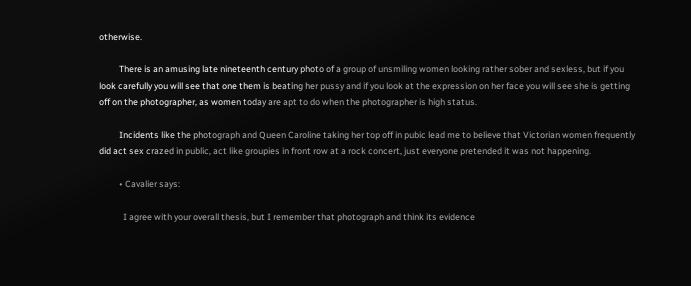otherwise.

          There is an amusing late nineteenth century photo of a group of unsmiling women looking rather sober and sexless, but if you look carefully you will see that one them is beating her pussy and if you look at the expression on her face you will see she is getting off on the photographer, as women today are apt to do when the photographer is high status.

          Incidents like the photograph and Queen Caroline taking her top off in pubic lead me to believe that Victorian women frequently did act sex crazed in public, act like groupies in front row at a rock concert, just everyone pretended it was not happening.

          • Cavalier says:

            I agree with your overall thesis, but I remember that photograph and think its evidence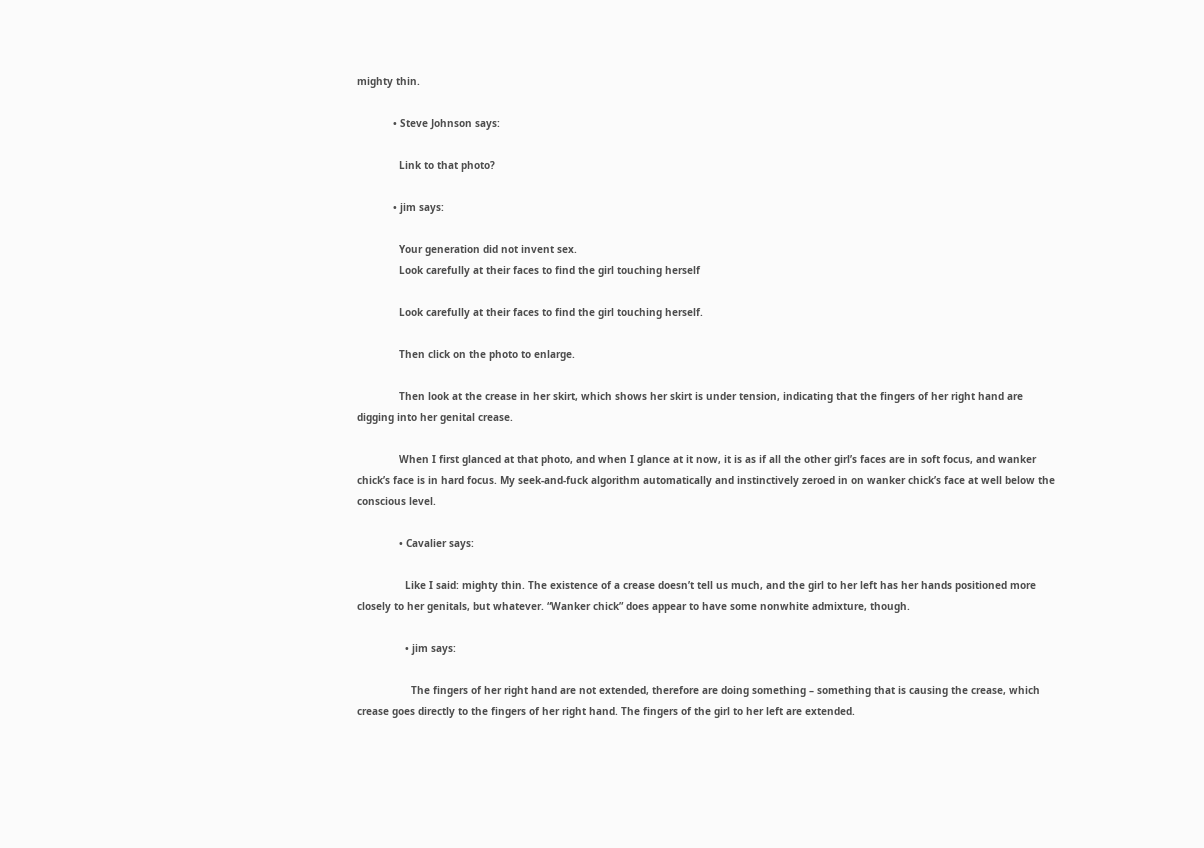mighty thin.

            • Steve Johnson says:

              Link to that photo?

            • jim says:

              Your generation did not invent sex.
              Look carefully at their faces to find the girl touching herself

              Look carefully at their faces to find the girl touching herself.

              Then click on the photo to enlarge.

              Then look at the crease in her skirt, which shows her skirt is under tension, indicating that the fingers of her right hand are digging into her genital crease.

              When I first glanced at that photo, and when I glance at it now, it is as if all the other girl’s faces are in soft focus, and wanker chick’s face is in hard focus. My seek-and-fuck algorithm automatically and instinctively zeroed in on wanker chick’s face at well below the conscious level.

              • Cavalier says:

                Like I said: mighty thin. The existence of a crease doesn’t tell us much, and the girl to her left has her hands positioned more closely to her genitals, but whatever. “Wanker chick” does appear to have some nonwhite admixture, though.

                • jim says:

                  The fingers of her right hand are not extended, therefore are doing something – something that is causing the crease, which crease goes directly to the fingers of her right hand. The fingers of the girl to her left are extended.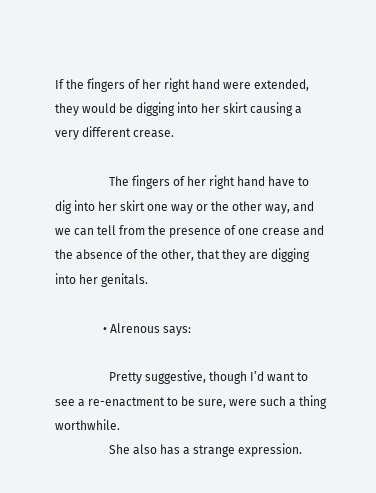If the fingers of her right hand were extended, they would be digging into her skirt causing a very different crease.

                  The fingers of her right hand have to dig into her skirt one way or the other way, and we can tell from the presence of one crease and the absence of the other, that they are digging into her genitals.

                • Alrenous says:

                  Pretty suggestive, though I’d want to see a re-enactment to be sure, were such a thing worthwhile.
                  She also has a strange expression.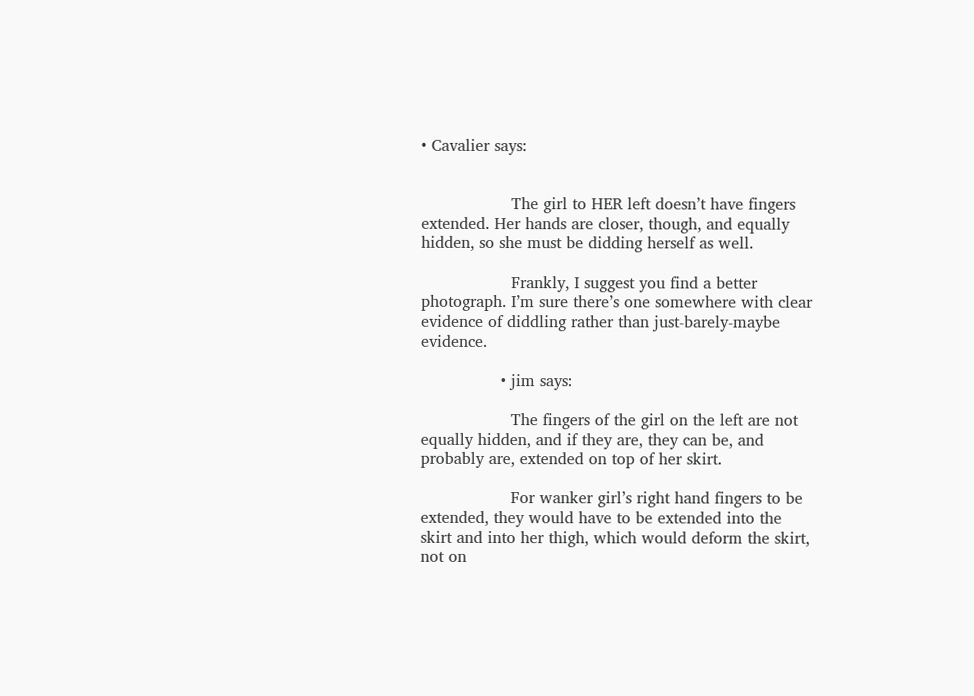• Cavalier says:


                  The girl to HER left doesn’t have fingers extended. Her hands are closer, though, and equally hidden, so she must be didding herself as well.

                  Frankly, I suggest you find a better photograph. I’m sure there’s one somewhere with clear evidence of diddling rather than just-barely-maybe evidence.

                • jim says:

                  The fingers of the girl on the left are not equally hidden, and if they are, they can be, and probably are, extended on top of her skirt.

                  For wanker girl’s right hand fingers to be extended, they would have to be extended into the skirt and into her thigh, which would deform the skirt, not on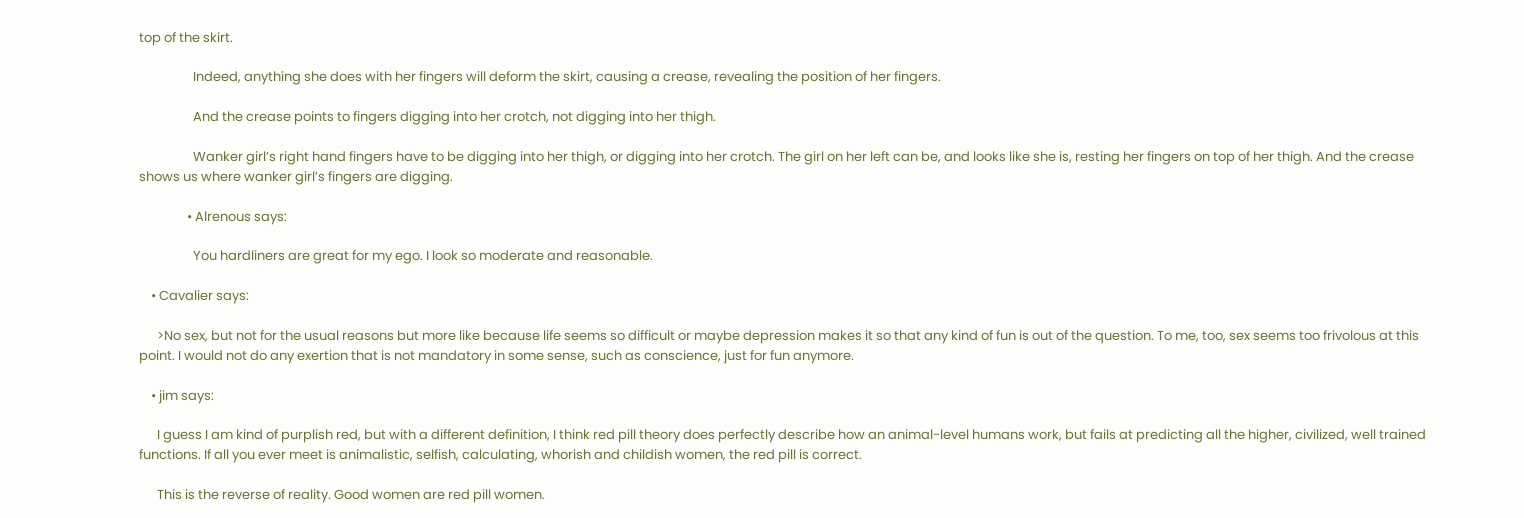top of the skirt.

                  Indeed, anything she does with her fingers will deform the skirt, causing a crease, revealing the position of her fingers.

                  And the crease points to fingers digging into her crotch, not digging into her thigh.

                  Wanker girl’s right hand fingers have to be digging into her thigh, or digging into her crotch. The girl on her left can be, and looks like she is, resting her fingers on top of her thigh. And the crease shows us where wanker girl’s fingers are digging.

                • Alrenous says:

                  You hardliners are great for my ego. I look so moderate and reasonable.

    • Cavalier says:

      >No sex, but not for the usual reasons but more like because life seems so difficult or maybe depression makes it so that any kind of fun is out of the question. To me, too, sex seems too frivolous at this point. I would not do any exertion that is not mandatory in some sense, such as conscience, just for fun anymore.

    • jim says:

      I guess I am kind of purplish red, but with a different definition, I think red pill theory does perfectly describe how an animal-level humans work, but fails at predicting all the higher, civilized, well trained functions. If all you ever meet is animalistic, selfish, calculating, whorish and childish women, the red pill is correct.

      This is the reverse of reality. Good women are red pill women.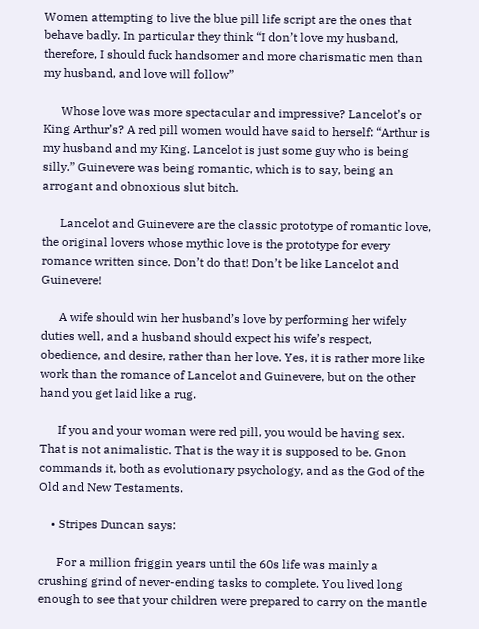Women attempting to live the blue pill life script are the ones that behave badly. In particular they think “I don’t love my husband, therefore, I should fuck handsomer and more charismatic men than my husband, and love will follow”

      Whose love was more spectacular and impressive? Lancelot’s or King Arthur’s? A red pill women would have said to herself: “Arthur is my husband and my King. Lancelot is just some guy who is being silly.” Guinevere was being romantic, which is to say, being an arrogant and obnoxious slut bitch.

      Lancelot and Guinevere are the classic prototype of romantic love, the original lovers whose mythic love is the prototype for every romance written since. Don’t do that! Don’t be like Lancelot and Guinevere!

      A wife should win her husband’s love by performing her wifely duties well, and a husband should expect his wife’s respect, obedience, and desire, rather than her love. Yes, it is rather more like work than the romance of Lancelot and Guinevere, but on the other hand you get laid like a rug.

      If you and your woman were red pill, you would be having sex. That is not animalistic. That is the way it is supposed to be. Gnon commands it, both as evolutionary psychology, and as the God of the Old and New Testaments.

    • Stripes Duncan says:

      For a million friggin years until the 60s life was mainly a crushing grind of never-ending tasks to complete. You lived long enough to see that your children were prepared to carry on the mantle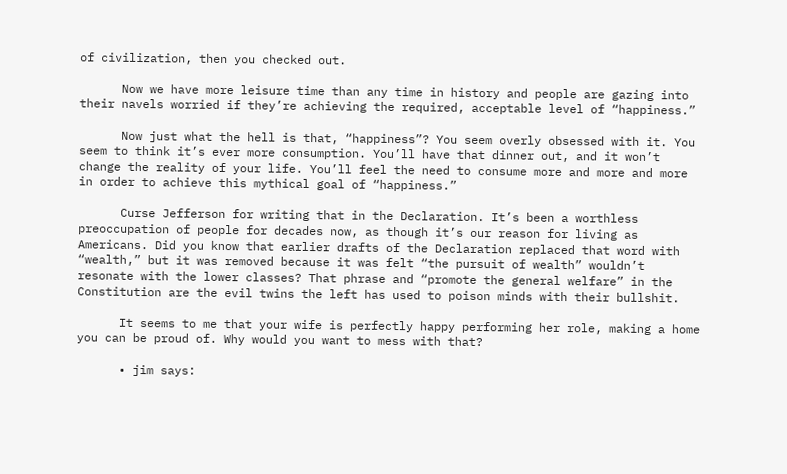of civilization, then you checked out.

      Now we have more leisure time than any time in history and people are gazing into their navels worried if they’re achieving the required, acceptable level of “happiness.”

      Now just what the hell is that, “happiness”? You seem overly obsessed with it. You seem to think it’s ever more consumption. You’ll have that dinner out, and it won’t change the reality of your life. You’ll feel the need to consume more and more and more in order to achieve this mythical goal of “happiness.”

      Curse Jefferson for writing that in the Declaration. It’s been a worthless preoccupation of people for decades now, as though it’s our reason for living as Americans. Did you know that earlier drafts of the Declaration replaced that word with “wealth,” but it was removed because it was felt “the pursuit of wealth” wouldn’t resonate with the lower classes? That phrase and “promote the general welfare” in the Constitution are the evil twins the left has used to poison minds with their bullshit.

      It seems to me that your wife is perfectly happy performing her role, making a home you can be proud of. Why would you want to mess with that?

      • jim says: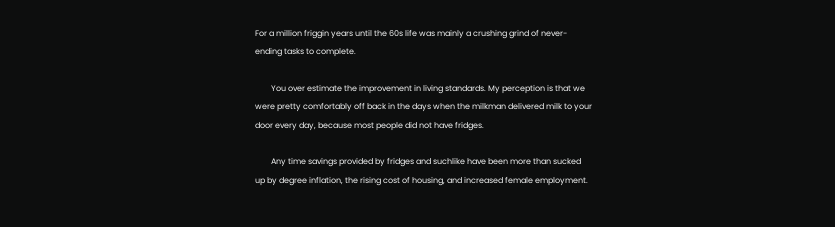For a million friggin years until the 60s life was mainly a crushing grind of never-ending tasks to complete.

        You over estimate the improvement in living standards. My perception is that we were pretty comfortably off back in the days when the milkman delivered milk to your door every day, because most people did not have fridges.

        Any time savings provided by fridges and suchlike have been more than sucked up by degree inflation, the rising cost of housing, and increased female employment.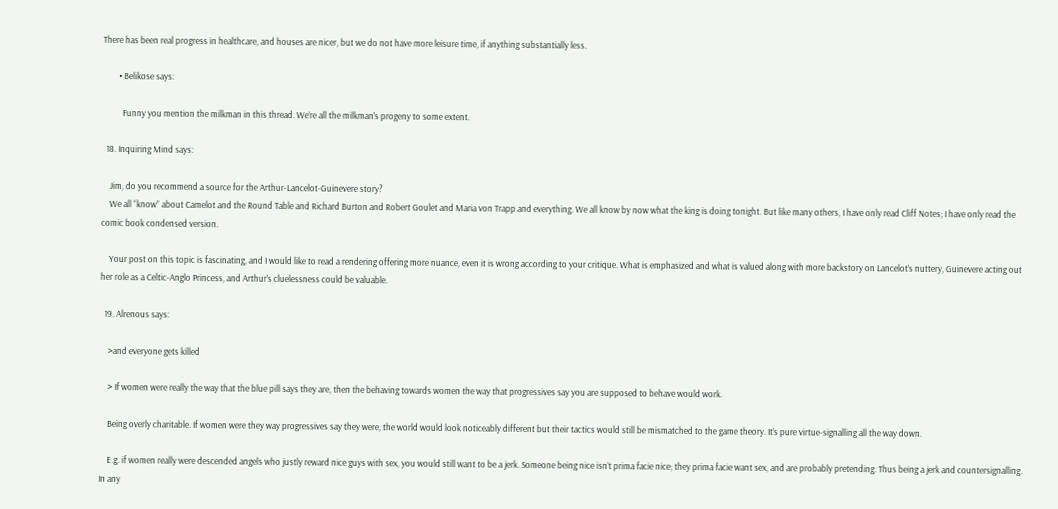There has been real progress in healthcare, and houses are nicer, but we do not have more leisure time, if anything substantially less.

        • Belikose says:

          Funny you mention the milkman in this thread. We’re all the milkman’s progeny to some extent.

  18. Inquiring Mind says:

    Jim, do you recommend a source for the Arthur-Lancelot-Guinevere story?
    We all “know” about Camelot and the Round Table and Richard Burton and Robert Goulet and Maria von Trapp and everything. We all know by now what the king is doing tonight. But like many others, I have only read Cliff Notes; I have only read the comic book condensed version.

    Your post on this topic is fascinating, and I would like to read a rendering offering more nuance, even it is wrong according to your critique. What is emphasized and what is valued along with more backstory on Lancelot’s nuttery, Guinevere acting out her role as a Celtic-Anglo Princess, and Arthur’s cluelessness could be valuable.

  19. Alrenous says:

    >and everyone gets killed

    > If women were really the way that the blue pill says they are, then the behaving towards women the way that progressives say you are supposed to behave would work.

    Being overly charitable. If women were they way progressives say they were, the world would look noticeably different but their tactics would still be mismatched to the game theory. It’s pure virtue-signalling all the way down.

    E.g. if women really were descended angels who justly reward nice guys with sex, you would still want to be a jerk. Someone being nice isn’t prima facie nice; they prima facie want sex, and are probably pretending. Thus being a jerk and countersignalling. In any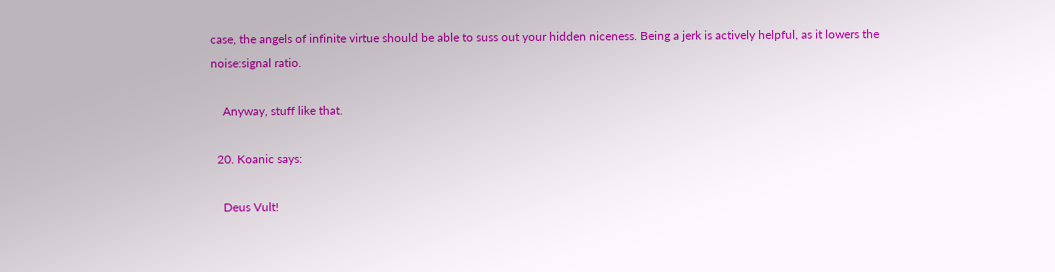case, the angels of infinite virtue should be able to suss out your hidden niceness. Being a jerk is actively helpful, as it lowers the noise:signal ratio.

    Anyway, stuff like that.

  20. Koanic says:

    Deus Vult!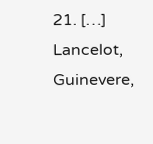21. […] Lancelot, Guinevere,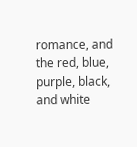romance, and the red, blue, purple, black, and white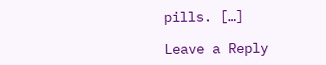pills. […]

Leave a Reply